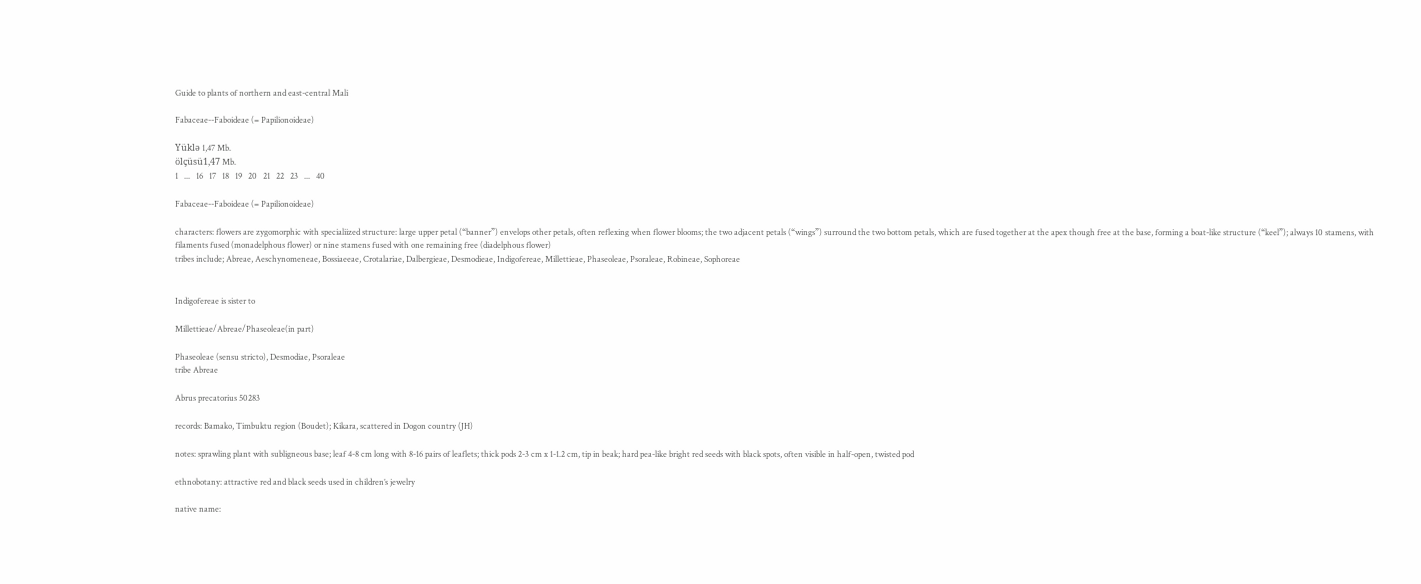Guide to plants of northern and east-central Mali

Fabaceae--Faboideae (= Papilionoideae)

Yüklə 1,47 Mb.
ölçüsü1,47 Mb.
1   ...   16   17   18   19   20   21   22   23   ...   40

Fabaceae--Faboideae (= Papilionoideae)

characters: flowers are zygomorphic with specialiized structure: large upper petal (“banner”) envelops other petals, often reflexing when flower blooms; the two adjacent petals (“wings”) surround the two bottom petals, which are fused together at the apex though free at the base, forming a boat-like structure (“keel”); always 10 stamens, with filaments fused (monadelphous flower) or nine stamens fused with one remaining free (diadelphous flower)
tribes include; Abreae, Aeschynomeneae, Bossiaeeae, Crotalariae, Dalbergieae, Desmodieae, Indigofereae, Millettieae, Phaseoleae, Psoraleae, Robineae, Sophoreae


Indigofereae is sister to

Millettieae/Abreae/Phaseoleae(in part)

Phaseoleae (sensu stricto), Desmodiae, Psoraleae
tribe Abreae

Abrus precatorius 50283

records: Bamako, Timbuktu region (Boudet); Kikara, scattered in Dogon country (JH)

notes: sprawling plant with subligneous base; leaf 4-8 cm long with 8-16 pairs of leaflets; thick pods 2-3 cm x 1-1.2 cm, tip in beak; hard pea-like bright red seeds with black spots, often visible in half-open, twisted pod

ethnobotany: attractive red and black seeds used in children’s jewelry

native name: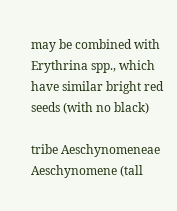may be combined with Erythrina spp., which have similar bright red seeds (with no black)

tribe Aeschynomeneae
Aeschynomene (tall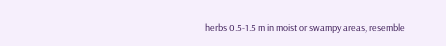herbs 0.5-1.5 m in moist or swampy areas, resemble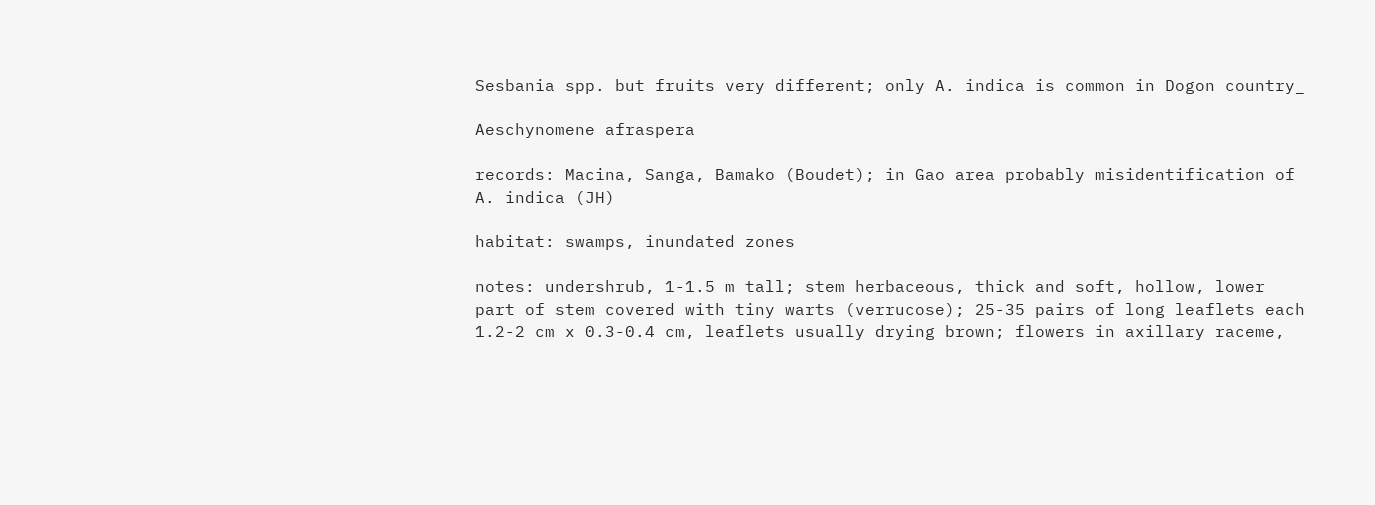Sesbania spp. but fruits very different; only A. indica is common in Dogon country_

Aeschynomene afraspera

records: Macina, Sanga, Bamako (Boudet); in Gao area probably misidentification of A. indica (JH)

habitat: swamps, inundated zones

notes: undershrub, 1-1.5 m tall; stem herbaceous, thick and soft, hollow, lower part of stem covered with tiny warts (verrucose); 25-35 pairs of long leaflets each 1.2-2 cm x 0.3-0.4 cm, leaflets usually drying brown; flowers in axillary raceme,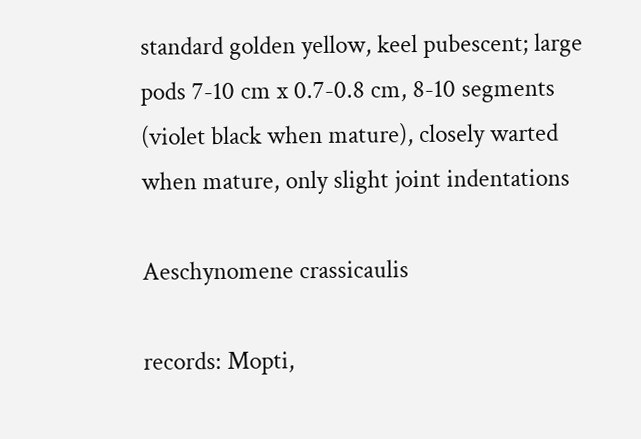standard golden yellow, keel pubescent; large pods 7-10 cm x 0.7-0.8 cm, 8-10 segments (violet black when mature), closely warted when mature, only slight joint indentations

Aeschynomene crassicaulis

records: Mopti,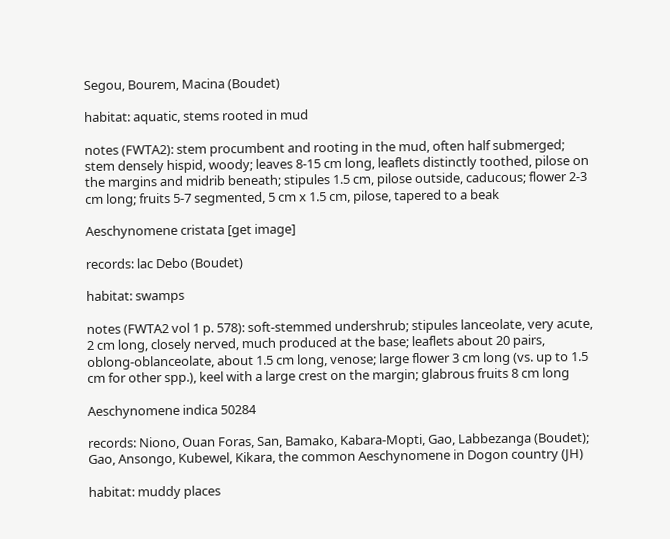Segou, Bourem, Macina (Boudet)

habitat: aquatic, stems rooted in mud

notes (FWTA2): stem procumbent and rooting in the mud, often half submerged; stem densely hispid, woody; leaves 8-15 cm long, leaflets distinctly toothed, pilose on the margins and midrib beneath; stipules 1.5 cm, pilose outside, caducous; flower 2-3 cm long; fruits 5-7 segmented, 5 cm x 1.5 cm, pilose, tapered to a beak

Aeschynomene cristata [get image]

records: lac Debo (Boudet)

habitat: swamps

notes (FWTA2 vol 1 p. 578): soft-stemmed undershrub; stipules lanceolate, very acute, 2 cm long, closely nerved, much produced at the base; leaflets about 20 pairs, oblong-oblanceolate, about 1.5 cm long, venose; large flower 3 cm long (vs. up to 1.5 cm for other spp.), keel with a large crest on the margin; glabrous fruits 8 cm long

Aeschynomene indica 50284

records: Niono, Ouan Foras, San, Bamako, Kabara-Mopti, Gao, Labbezanga (Boudet); Gao, Ansongo, Kubewel, Kikara, the common Aeschynomene in Dogon country (JH)

habitat: muddy places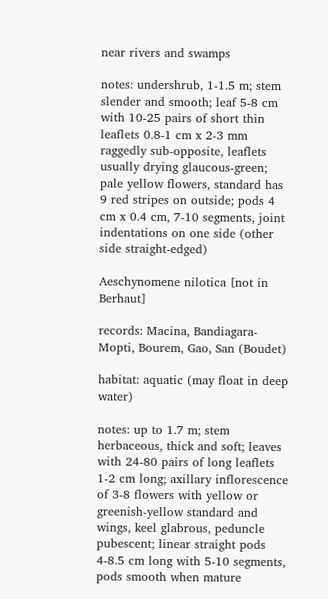near rivers and swamps

notes: undershrub, 1-1.5 m; stem slender and smooth; leaf 5-8 cm with 10-25 pairs of short thin leaflets 0.8-1 cm x 2-3 mm raggedly sub-opposite, leaflets usually drying glaucous-green; pale yellow flowers, standard has 9 red stripes on outside; pods 4 cm x 0.4 cm, 7-10 segments, joint indentations on one side (other side straight-edged)

Aeschynomene nilotica [not in Berhaut]

records: Macina, Bandiagara-Mopti, Bourem, Gao, San (Boudet)

habitat: aquatic (may float in deep water)

notes: up to 1.7 m; stem herbaceous, thick and soft; leaves with 24-80 pairs of long leaflets 1-2 cm long; axillary inflorescence of 3-8 flowers with yellow or greenish-yellow standard and wings, keel glabrous, peduncle pubescent; linear straight pods 4-8.5 cm long with 5-10 segments, pods smooth when mature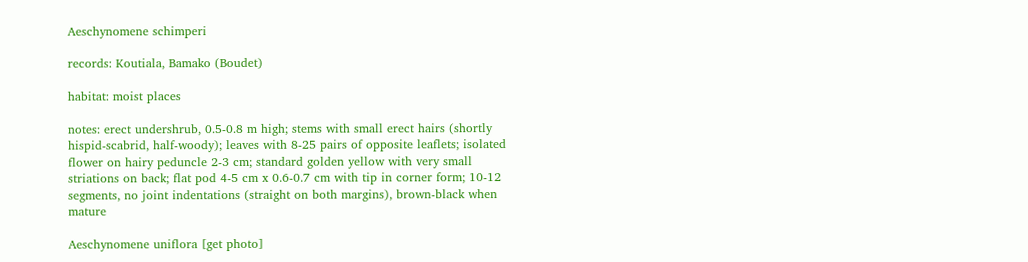Aeschynomene schimperi

records: Koutiala, Bamako (Boudet)

habitat: moist places

notes: erect undershrub, 0.5-0.8 m high; stems with small erect hairs (shortly hispid-scabrid, half-woody); leaves with 8-25 pairs of opposite leaflets; isolated flower on hairy peduncle 2-3 cm; standard golden yellow with very small striations on back; flat pod 4-5 cm x 0.6-0.7 cm with tip in corner form; 10-12 segments, no joint indentations (straight on both margins), brown-black when mature

Aeschynomene uniflora [get photo]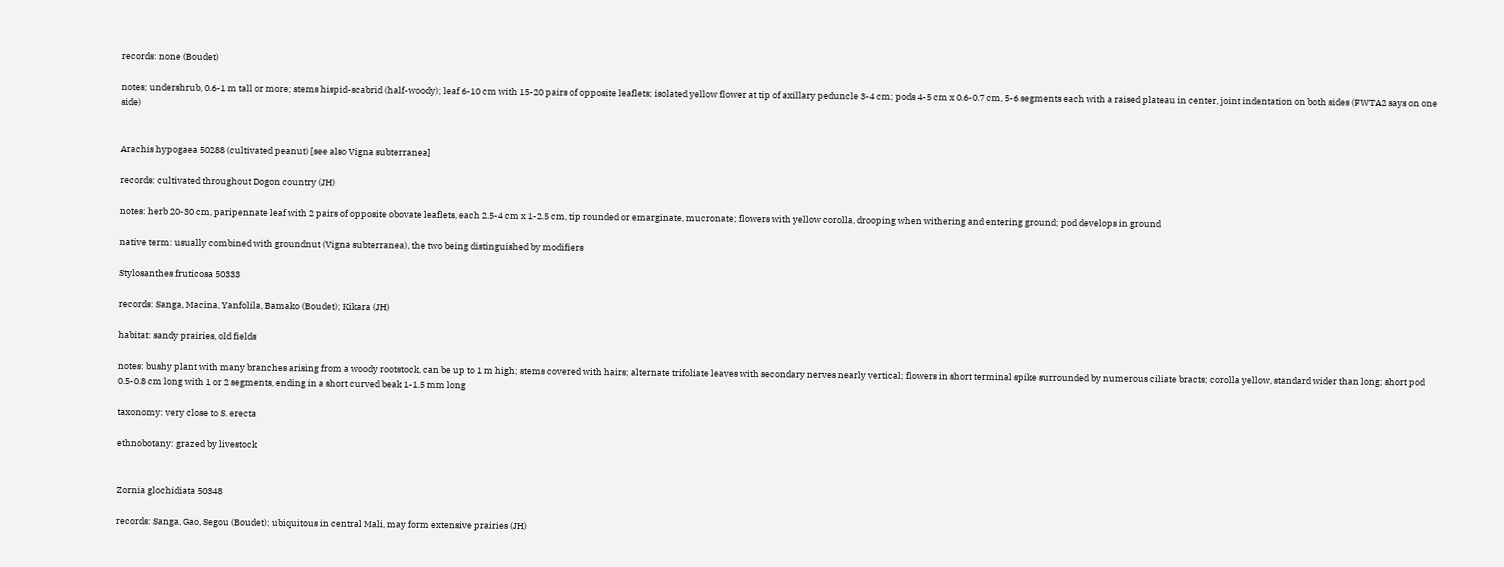records: none (Boudet)

notes; undershrub, 0.6-1 m tall or more; stems hispid-scabrid (half-woody); leaf 6-10 cm with 15-20 pairs of opposite leaflets; isolated yellow flower at tip of axillary peduncle 3-4 cm; pods 4-5 cm x 0.6-0.7 cm, 5-6 segments each with a raised plateau in center, joint indentation on both sides (FWTA2 says on one side)


Arachis hypogaea 50288 (cultivated peanut) [see also Vigna subterranea]

records: cultivated throughout Dogon country (JH)

notes: herb 20-30 cm, paripennate leaf with 2 pairs of opposite obovate leaflets, each 2.5-4 cm x 1-2.5 cm, tip rounded or emarginate, mucronate; flowers with yellow corolla, drooping when withering and entering ground; pod develops in ground

native term: usually combined with groundnut (Vigna subterranea), the two being distinguished by modifiers

Stylosanthes fruticosa 50333

records: Sanga, Macina, Yanfolila, Bamako (Boudet); Kikara (JH)

habitat: sandy prairies, old fields

notes: bushy plant with many branches arising from a woody rootstock, can be up to 1 m high; stems covered with hairs; alternate trifoliate leaves with secondary nerves nearly vertical; flowers in short terminal spike surrounded by numerous ciliate bracts; corolla yellow, standard wider than long; short pod 0.5-0.8 cm long with 1 or 2 segments, ending in a short curved beak 1-1.5 mm long

taxonomy: very close to S. erecta

ethnobotany: grazed by livestock


Zornia glochidiata 50348

records: Sanga, Gao, Segou (Boudet); ubiquitous in central Mali, may form extensive prairies (JH)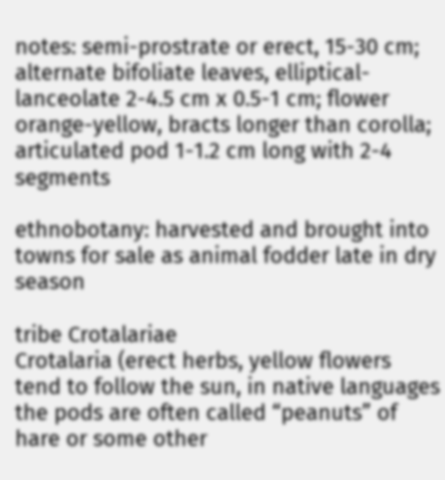notes: semi-prostrate or erect, 15-30 cm; alternate bifoliate leaves, elliptical-lanceolate 2-4.5 cm x 0.5-1 cm; flower orange-yellow, bracts longer than corolla; articulated pod 1-1.2 cm long with 2-4 segments

ethnobotany: harvested and brought into towns for sale as animal fodder late in dry season

tribe Crotalariae
Crotalaria (erect herbs, yellow flowers tend to follow the sun, in native languages the pods are often called “peanuts” of hare or some other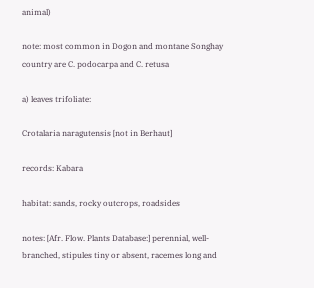animal)

note: most common in Dogon and montane Songhay country are C. podocarpa and C. retusa

a) leaves trifoliate:

Crotalaria naragutensis [not in Berhaut]

records: Kabara

habitat: sands, rocky outcrops, roadsides

notes: [Afr. Flow. Plants Database:] perennial, well-branched, stipules tiny or absent, racemes long and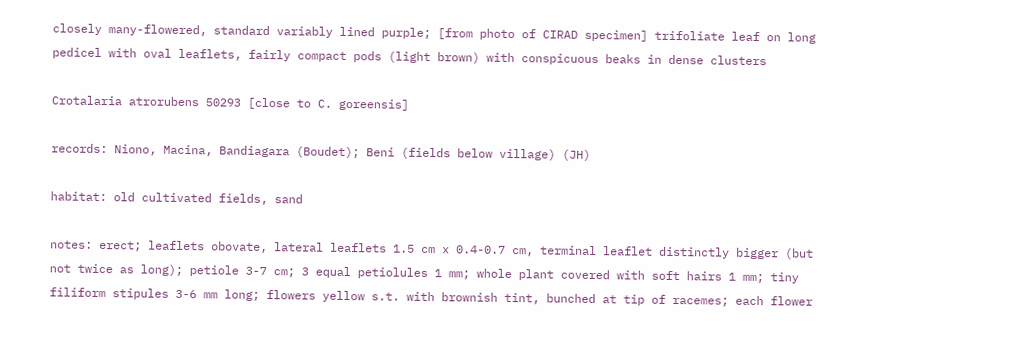closely many-flowered, standard variably lined purple; [from photo of CIRAD specimen] trifoliate leaf on long pedicel with oval leaflets, fairly compact pods (light brown) with conspicuous beaks in dense clusters

Crotalaria atrorubens 50293 [close to C. goreensis]

records: Niono, Macina, Bandiagara (Boudet); Beni (fields below village) (JH)

habitat: old cultivated fields, sand

notes: erect; leaflets obovate, lateral leaflets 1.5 cm x 0.4-0.7 cm, terminal leaflet distinctly bigger (but not twice as long); petiole 3-7 cm; 3 equal petiolules 1 mm; whole plant covered with soft hairs 1 mm; tiny filiform stipules 3-6 mm long; flowers yellow s.t. with brownish tint, bunched at tip of racemes; each flower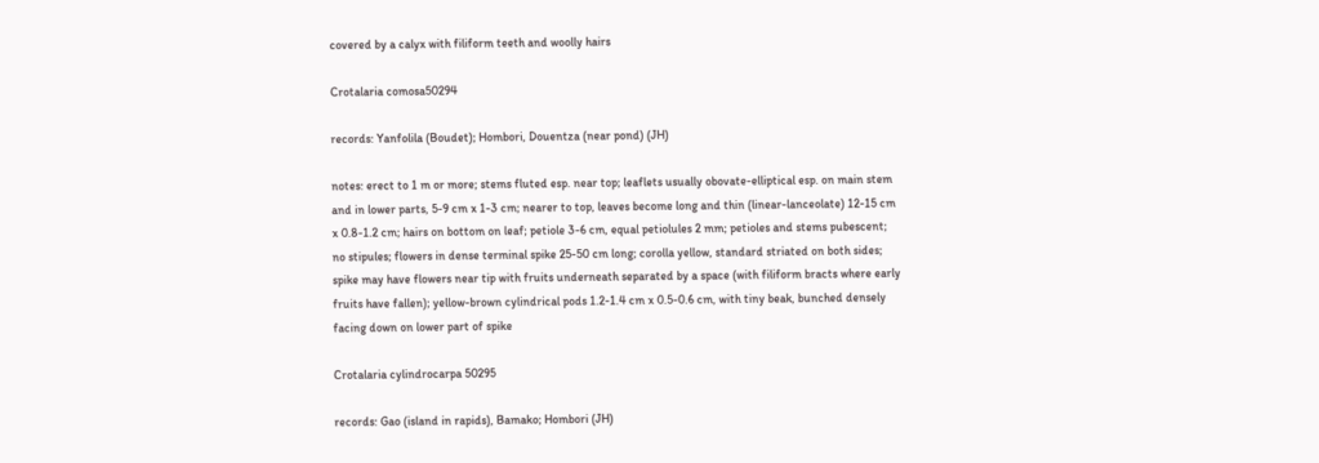covered by a calyx with filiform teeth and woolly hairs

Crotalaria comosa50294

records: Yanfolila (Boudet); Hombori, Douentza (near pond) (JH)

notes: erect to 1 m or more; stems fluted esp. near top; leaflets usually obovate-elliptical esp. on main stem and in lower parts, 5-9 cm x 1-3 cm; nearer to top, leaves become long and thin (linear-lanceolate) 12-15 cm x 0.8-1.2 cm; hairs on bottom on leaf; petiole 3-6 cm, equal petiolules 2 mm; petioles and stems pubescent; no stipules; flowers in dense terminal spike 25-50 cm long; corolla yellow, standard striated on both sides; spike may have flowers near tip with fruits underneath separated by a space (with filiform bracts where early fruits have fallen); yellow-brown cylindrical pods 1.2-1.4 cm x 0.5-0.6 cm, with tiny beak, bunched densely facing down on lower part of spike

Crotalaria cylindrocarpa 50295

records: Gao (island in rapids), Bamako; Hombori (JH)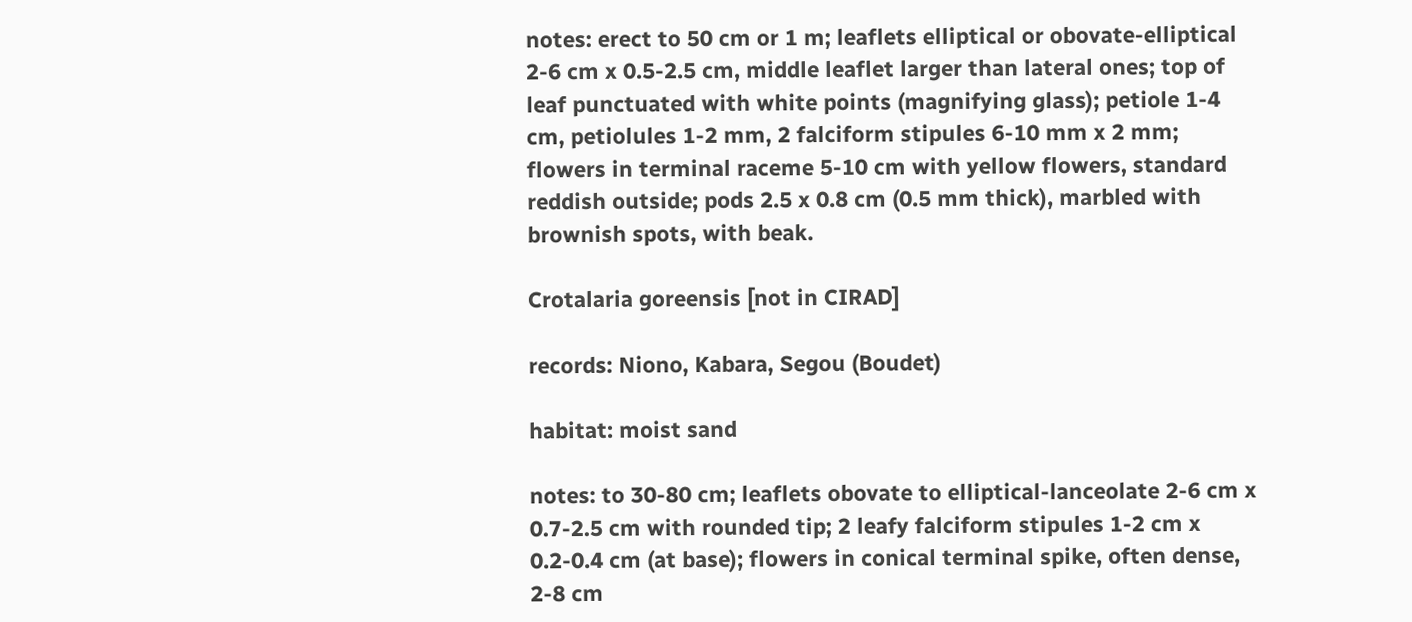notes: erect to 50 cm or 1 m; leaflets elliptical or obovate-elliptical 2-6 cm x 0.5-2.5 cm, middle leaflet larger than lateral ones; top of leaf punctuated with white points (magnifying glass); petiole 1-4 cm, petiolules 1-2 mm, 2 falciform stipules 6-10 mm x 2 mm; flowers in terminal raceme 5-10 cm with yellow flowers, standard reddish outside; pods 2.5 x 0.8 cm (0.5 mm thick), marbled with brownish spots, with beak.

Crotalaria goreensis [not in CIRAD]

records: Niono, Kabara, Segou (Boudet)

habitat: moist sand

notes: to 30-80 cm; leaflets obovate to elliptical-lanceolate 2-6 cm x 0.7-2.5 cm with rounded tip; 2 leafy falciform stipules 1-2 cm x 0.2-0.4 cm (at base); flowers in conical terminal spike, often dense, 2-8 cm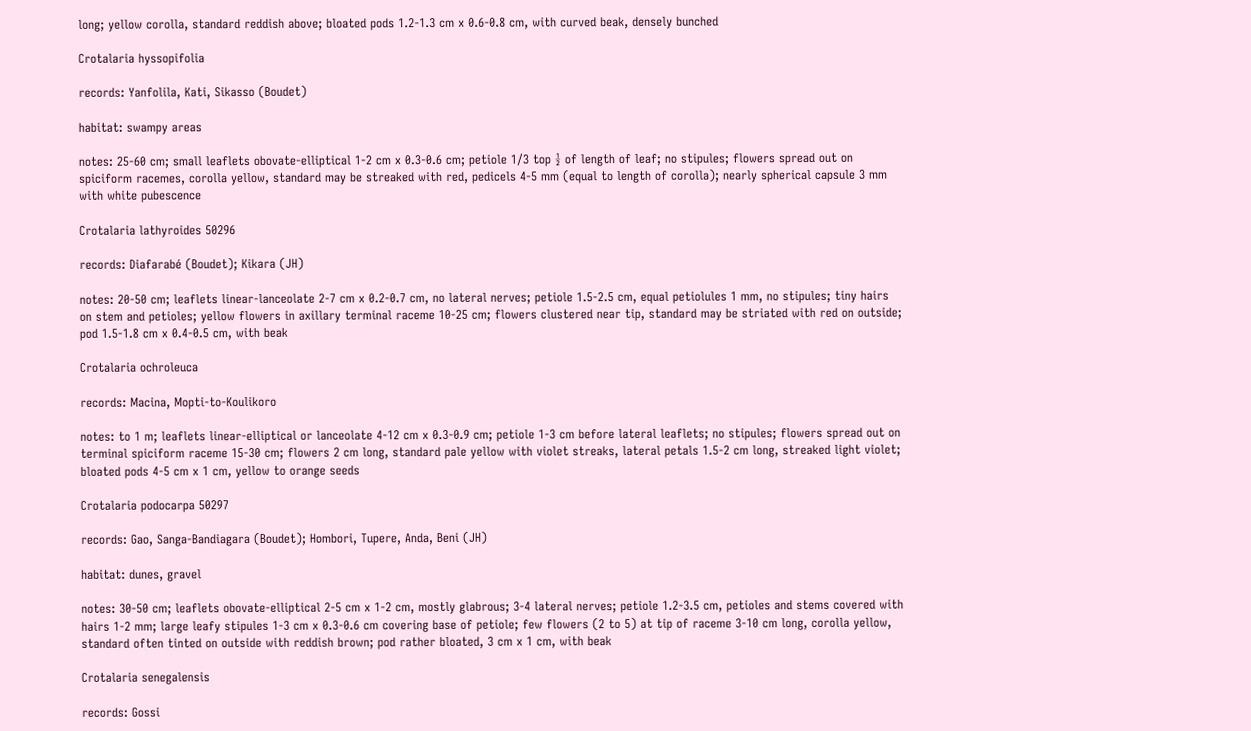long; yellow corolla, standard reddish above; bloated pods 1.2-1.3 cm x 0.6-0.8 cm, with curved beak, densely bunched

Crotalaria hyssopifolia

records: Yanfolila, Kati, Sikasso (Boudet)

habitat: swampy areas

notes: 25-60 cm; small leaflets obovate-elliptical 1-2 cm x 0.3-0.6 cm; petiole 1/3 top ½ of length of leaf; no stipules; flowers spread out on spiciform racemes, corolla yellow, standard may be streaked with red, pedicels 4-5 mm (equal to length of corolla); nearly spherical capsule 3 mm with white pubescence

Crotalaria lathyroides 50296

records: Diafarabé (Boudet); Kikara (JH)

notes: 20-50 cm; leaflets linear-lanceolate 2-7 cm x 0.2-0.7 cm, no lateral nerves; petiole 1.5-2.5 cm, equal petiolules 1 mm, no stipules; tiny hairs on stem and petioles; yellow flowers in axillary terminal raceme 10-25 cm; flowers clustered near tip, standard may be striated with red on outside; pod 1.5-1.8 cm x 0.4-0.5 cm, with beak

Crotalaria ochroleuca

records: Macina, Mopti-to-Koulikoro

notes: to 1 m; leaflets linear-elliptical or lanceolate 4-12 cm x 0.3-0.9 cm; petiole 1-3 cm before lateral leaflets; no stipules; flowers spread out on terminal spiciform raceme 15-30 cm; flowers 2 cm long, standard pale yellow with violet streaks, lateral petals 1.5-2 cm long, streaked light violet; bloated pods 4-5 cm x 1 cm, yellow to orange seeds

Crotalaria podocarpa 50297

records: Gao, Sanga-Bandiagara (Boudet); Hombori, Tupere, Anda, Beni (JH)

habitat: dunes, gravel

notes: 30-50 cm; leaflets obovate-elliptical 2-5 cm x 1-2 cm, mostly glabrous; 3-4 lateral nerves; petiole 1.2-3.5 cm, petioles and stems covered with hairs 1-2 mm; large leafy stipules 1-3 cm x 0.3-0.6 cm covering base of petiole; few flowers (2 to 5) at tip of raceme 3-10 cm long, corolla yellow, standard often tinted on outside with reddish brown; pod rather bloated, 3 cm x 1 cm, with beak

Crotalaria senegalensis

records: Gossi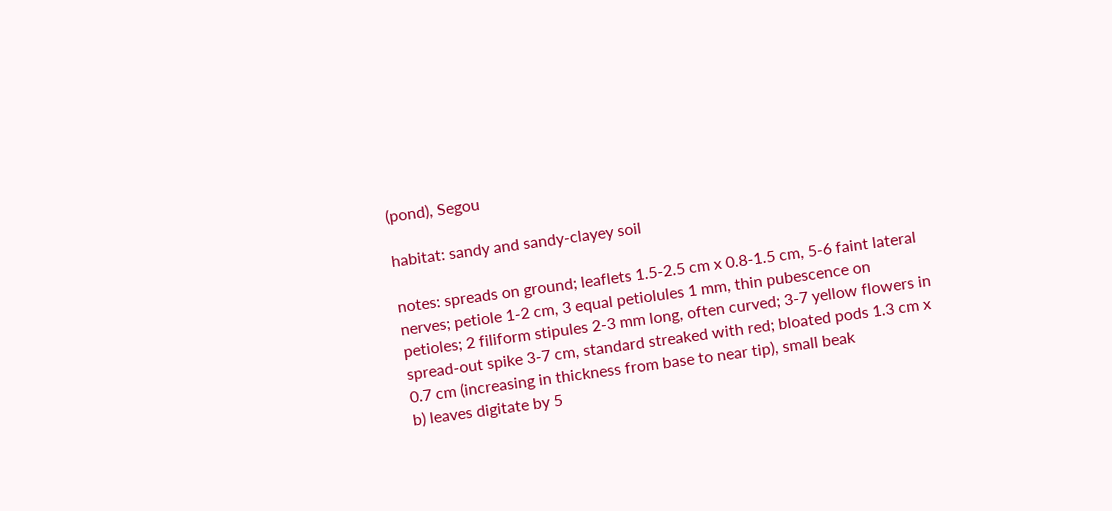(pond), Segou

habitat: sandy and sandy-clayey soil

notes: spreads on ground; leaflets 1.5-2.5 cm x 0.8-1.5 cm, 5-6 faint lateral nerves; petiole 1-2 cm, 3 equal petiolules 1 mm, thin pubescence on petioles; 2 filiform stipules 2-3 mm long, often curved; 3-7 yellow flowers in spread-out spike 3-7 cm, standard streaked with red; bloated pods 1.3 cm x 0.7 cm (increasing in thickness from base to near tip), small beak
b) leaves digitate by 5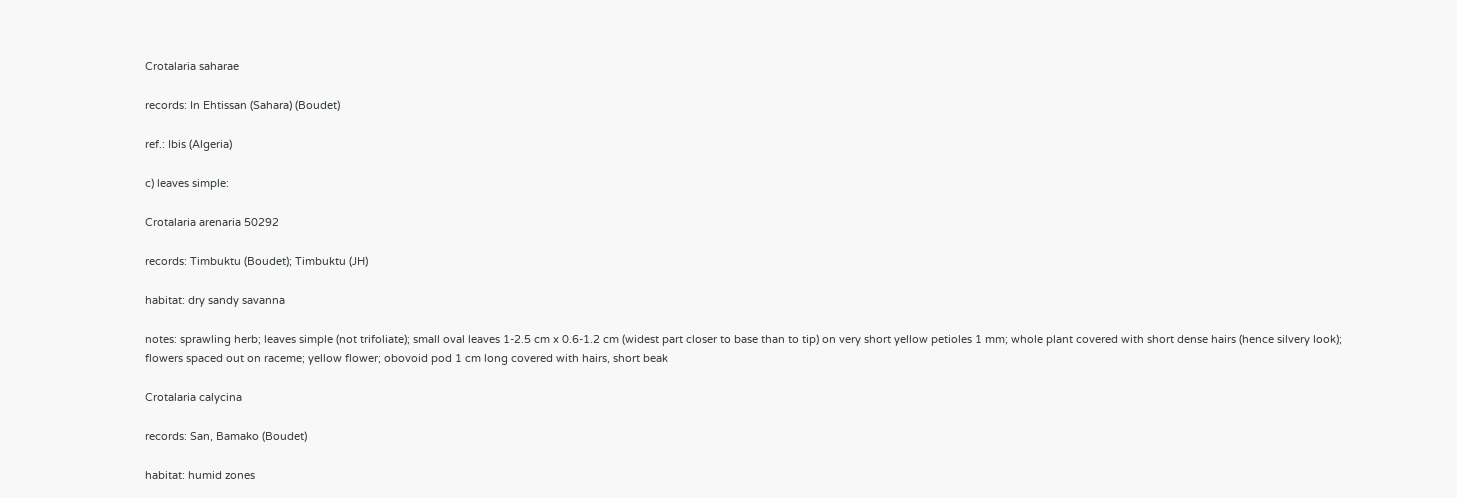Crotalaria saharae

records: In Ehtissan (Sahara) (Boudet)

ref.: Ibis (Algeria)

c) leaves simple:

Crotalaria arenaria 50292

records: Timbuktu (Boudet); Timbuktu (JH)

habitat: dry sandy savanna

notes: sprawling herb; leaves simple (not trifoliate); small oval leaves 1-2.5 cm x 0.6-1.2 cm (widest part closer to base than to tip) on very short yellow petioles 1 mm; whole plant covered with short dense hairs (hence silvery look); flowers spaced out on raceme; yellow flower; obovoid pod 1 cm long covered with hairs, short beak

Crotalaria calycina

records: San, Bamako (Boudet)

habitat: humid zones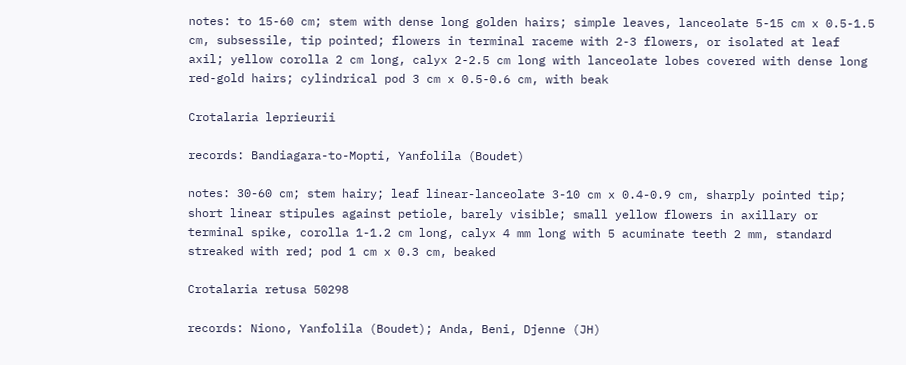notes: to 15-60 cm; stem with dense long golden hairs; simple leaves, lanceolate 5-15 cm x 0.5-1.5 cm, subsessile, tip pointed; flowers in terminal raceme with 2-3 flowers, or isolated at leaf axil; yellow corolla 2 cm long, calyx 2-2.5 cm long with lanceolate lobes covered with dense long red-gold hairs; cylindrical pod 3 cm x 0.5-0.6 cm, with beak

Crotalaria leprieurii

records: Bandiagara-to-Mopti, Yanfolila (Boudet)

notes: 30-60 cm; stem hairy; leaf linear-lanceolate 3-10 cm x 0.4-0.9 cm, sharply pointed tip; short linear stipules against petiole, barely visible; small yellow flowers in axillary or terminal spike, corolla 1-1.2 cm long, calyx 4 mm long with 5 acuminate teeth 2 mm, standard streaked with red; pod 1 cm x 0.3 cm, beaked

Crotalaria retusa 50298

records: Niono, Yanfolila (Boudet); Anda, Beni, Djenne (JH)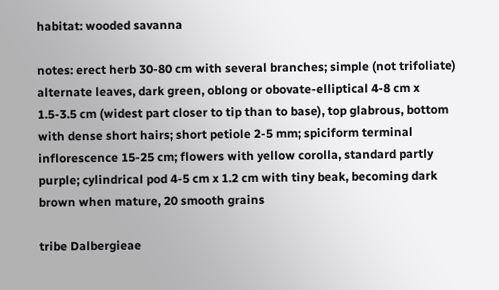habitat: wooded savanna

notes: erect herb 30-80 cm with several branches; simple (not trifoliate) alternate leaves, dark green, oblong or obovate-elliptical 4-8 cm x 1.5-3.5 cm (widest part closer to tip than to base), top glabrous, bottom with dense short hairs; short petiole 2-5 mm; spiciform terminal inflorescence 15-25 cm; flowers with yellow corolla, standard partly purple; cylindrical pod 4-5 cm x 1.2 cm with tiny beak, becoming dark brown when mature, 20 smooth grains

tribe Dalbergieae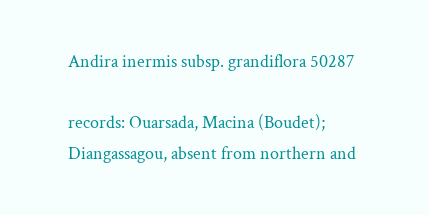Andira inermis subsp. grandiflora 50287

records: Ouarsada, Macina (Boudet); Diangassagou, absent from northern and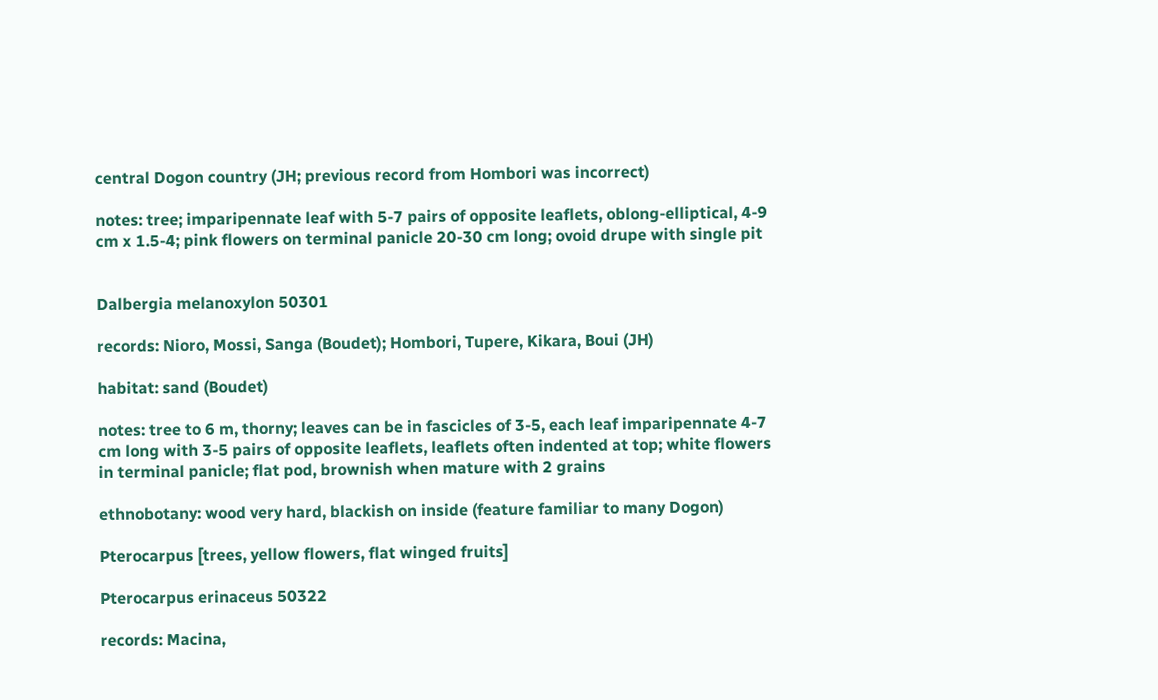central Dogon country (JH; previous record from Hombori was incorrect)

notes: tree; imparipennate leaf with 5-7 pairs of opposite leaflets, oblong-elliptical, 4-9 cm x 1.5-4; pink flowers on terminal panicle 20-30 cm long; ovoid drupe with single pit


Dalbergia melanoxylon 50301

records: Nioro, Mossi, Sanga (Boudet); Hombori, Tupere, Kikara, Boui (JH)

habitat: sand (Boudet)

notes: tree to 6 m, thorny; leaves can be in fascicles of 3-5, each leaf imparipennate 4-7 cm long with 3-5 pairs of opposite leaflets, leaflets often indented at top; white flowers in terminal panicle; flat pod, brownish when mature with 2 grains

ethnobotany: wood very hard, blackish on inside (feature familiar to many Dogon)

Pterocarpus [trees, yellow flowers, flat winged fruits]

Pterocarpus erinaceus 50322

records: Macina,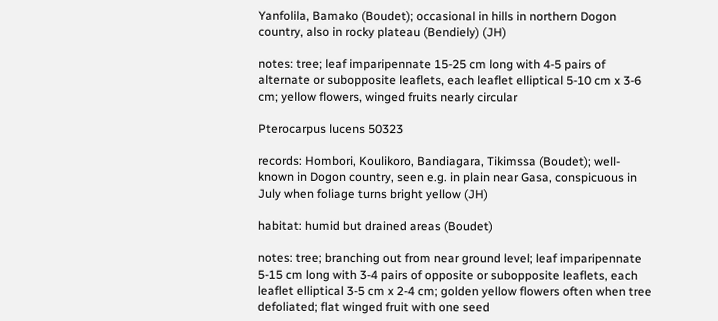Yanfolila, Bamako (Boudet); occasional in hills in northern Dogon country, also in rocky plateau (Bendiely) (JH)

notes: tree; leaf imparipennate 15-25 cm long with 4-5 pairs of alternate or subopposite leaflets, each leaflet elliptical 5-10 cm x 3-6 cm; yellow flowers, winged fruits nearly circular

Pterocarpus lucens 50323

records: Hombori, Koulikoro, Bandiagara, Tikimssa (Boudet); well-known in Dogon country, seen e.g. in plain near Gasa, conspicuous in July when foliage turns bright yellow (JH)

habitat: humid but drained areas (Boudet)

notes: tree; branching out from near ground level; leaf imparipennate 5-15 cm long with 3-4 pairs of opposite or subopposite leaflets, each leaflet elliptical 3-5 cm x 2-4 cm; golden yellow flowers often when tree defoliated; flat winged fruit with one seed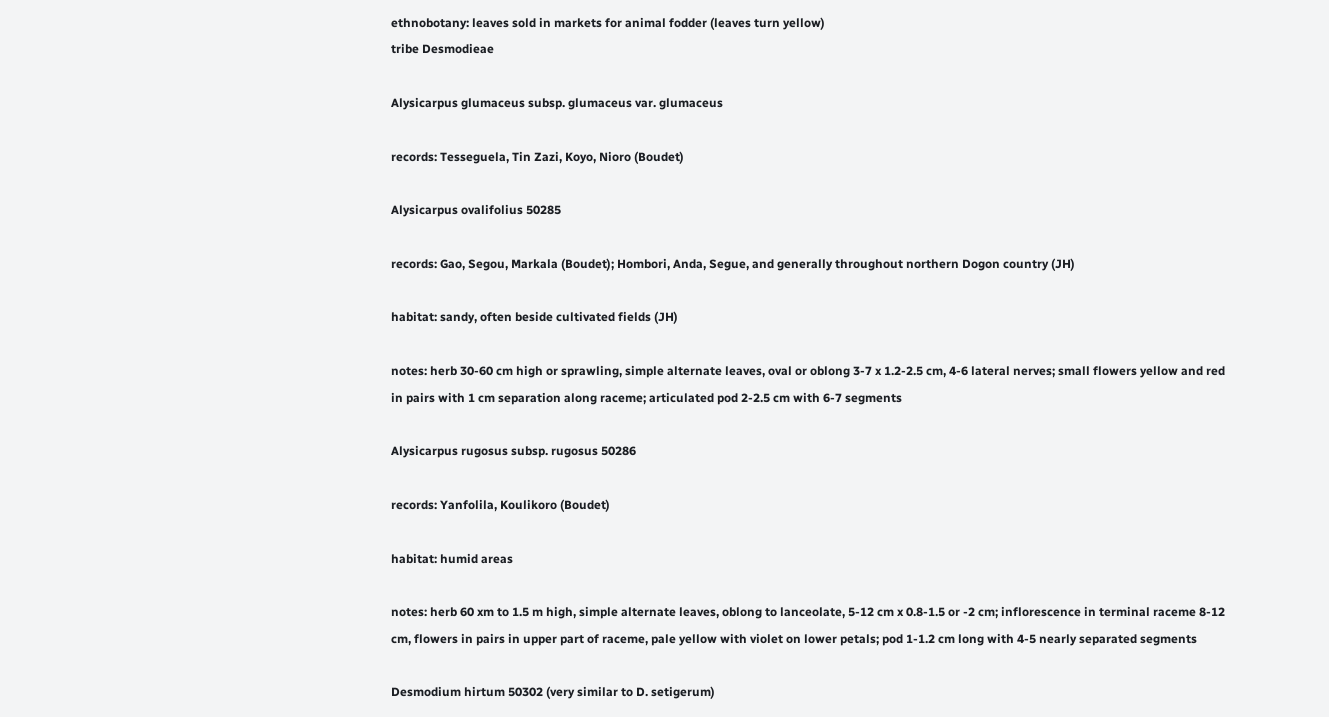ethnobotany: leaves sold in markets for animal fodder (leaves turn yellow)
tribe Desmodieae

Alysicarpus glumaceus subsp. glumaceus var. glumaceus

records: Tesseguela, Tin Zazi, Koyo, Nioro (Boudet)

Alysicarpus ovalifolius 50285

records: Gao, Segou, Markala (Boudet); Hombori, Anda, Segue, and generally throughout northern Dogon country (JH)

habitat: sandy, often beside cultivated fields (JH)

notes: herb 30-60 cm high or sprawling, simple alternate leaves, oval or oblong 3-7 x 1.2-2.5 cm, 4-6 lateral nerves; small flowers yellow and red in pairs with 1 cm separation along raceme; articulated pod 2-2.5 cm with 6-7 segments

Alysicarpus rugosus subsp. rugosus 50286

records: Yanfolila, Koulikoro (Boudet)

habitat: humid areas

notes: herb 60 xm to 1.5 m high, simple alternate leaves, oblong to lanceolate, 5-12 cm x 0.8-1.5 or -2 cm; inflorescence in terminal raceme 8-12 cm, flowers in pairs in upper part of raceme, pale yellow with violet on lower petals; pod 1-1.2 cm long with 4-5 nearly separated segments

Desmodium hirtum 50302 (very similar to D. setigerum)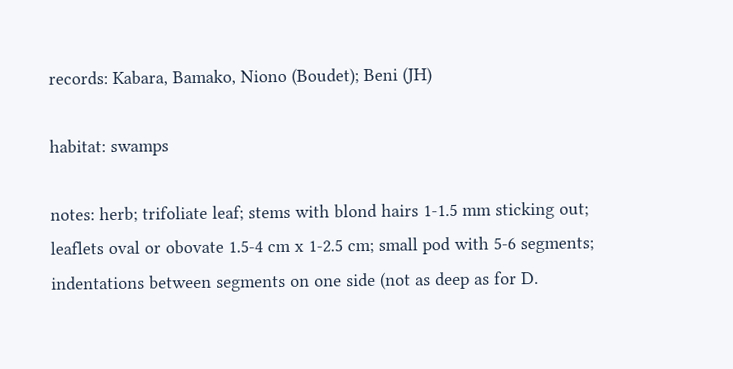records: Kabara, Bamako, Niono (Boudet); Beni (JH)

habitat: swamps

notes: herb; trifoliate leaf; stems with blond hairs 1-1.5 mm sticking out; leaflets oval or obovate 1.5-4 cm x 1-2.5 cm; small pod with 5-6 segments; indentations between segments on one side (not as deep as for D.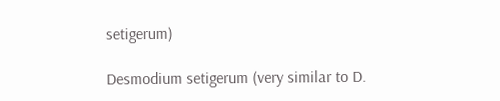setigerum)

Desmodium setigerum (very similar to D.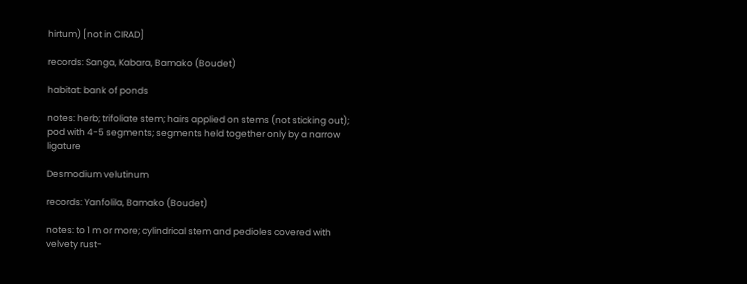hirtum) [not in CIRAD]

records: Sanga, Kabara, Bamako (Boudet)

habitat: bank of ponds

notes: herb; trifoliate stem; hairs applied on stems (not sticking out); pod with 4-5 segments; segments held together only by a narrow ligature

Desmodium velutinum

records: Yanfolila, Bamako (Boudet)

notes: to 1 m or more; cylindrical stem and pedioles covered with velvety rust-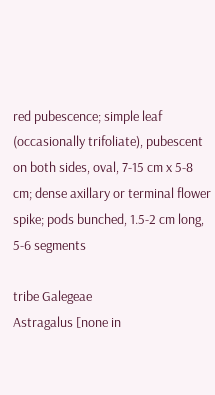red pubescence; simple leaf (occasionally trifoliate), pubescent on both sides, oval, 7-15 cm x 5-8 cm; dense axillary or terminal flower spike; pods bunched, 1.5-2 cm long, 5-6 segments

tribe Galegeae
Astragalus [none in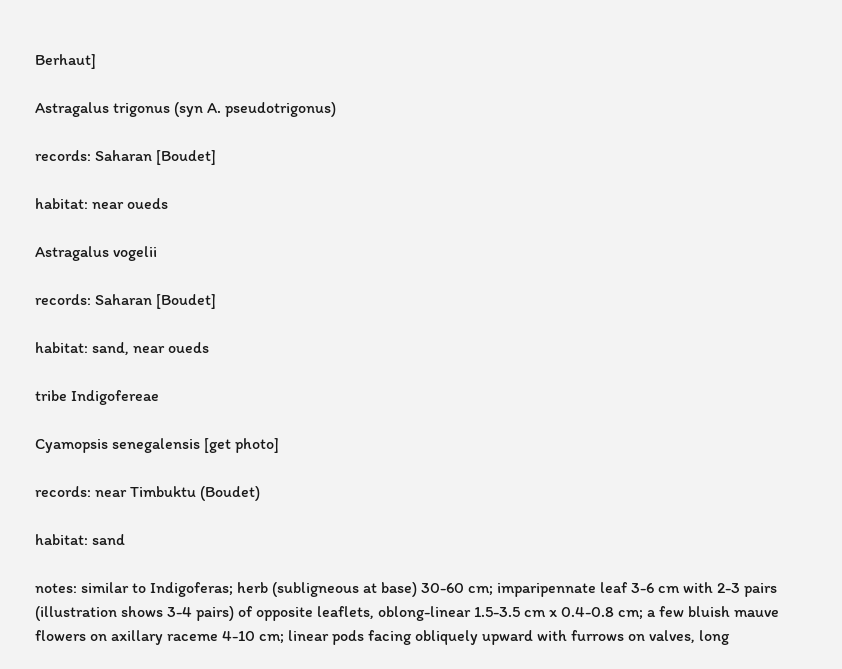Berhaut]

Astragalus trigonus (syn A. pseudotrigonus)

records: Saharan [Boudet]

habitat: near oueds

Astragalus vogelii

records: Saharan [Boudet]

habitat: sand, near oueds

tribe Indigofereae

Cyamopsis senegalensis [get photo]

records: near Timbuktu (Boudet)

habitat: sand

notes: similar to Indigoferas; herb (subligneous at base) 30-60 cm; imparipennate leaf 3-6 cm with 2-3 pairs (illustration shows 3-4 pairs) of opposite leaflets, oblong-linear 1.5-3.5 cm x 0.4-0.8 cm; a few bluish mauve flowers on axillary raceme 4-10 cm; linear pods facing obliquely upward with furrows on valves, long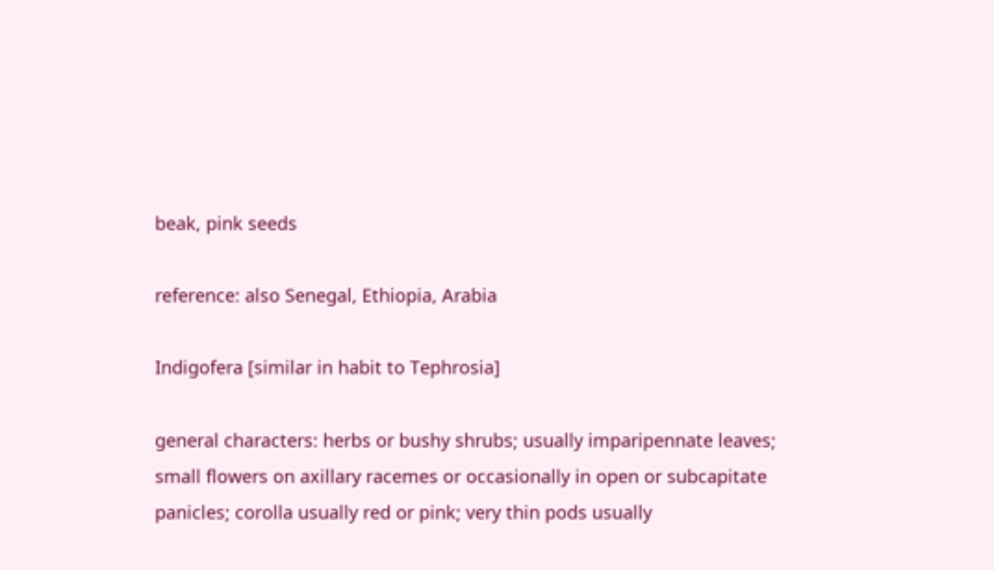beak, pink seeds

reference: also Senegal, Ethiopia, Arabia

Indigofera [similar in habit to Tephrosia]

general characters: herbs or bushy shrubs; usually imparipennate leaves; small flowers on axillary racemes or occasionally in open or subcapitate panicles; corolla usually red or pink; very thin pods usually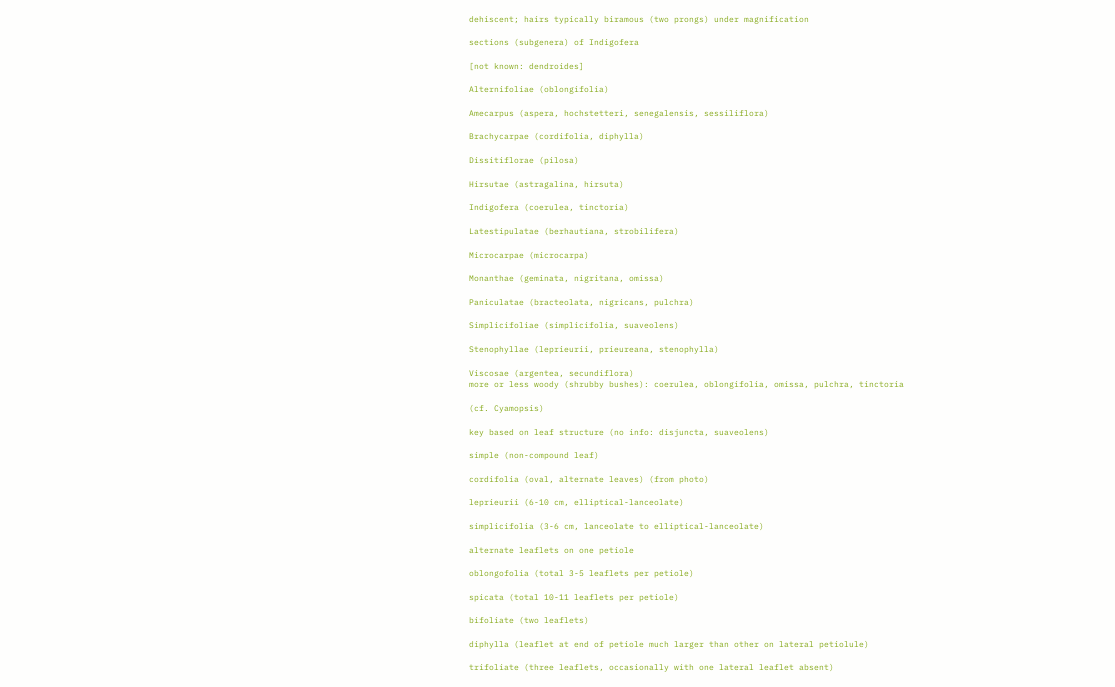dehiscent; hairs typically biramous (two prongs) under magnification

sections (subgenera) of Indigofera

[not known: dendroides]

Alternifoliae (oblongifolia)

Amecarpus (aspera, hochstetteri, senegalensis, sessiliflora)

Brachycarpae (cordifolia, diphylla)

Dissitiflorae (pilosa)

Hirsutae (astragalina, hirsuta)

Indigofera (coerulea, tinctoria)

Latestipulatae (berhautiana, strobilifera)

Microcarpae (microcarpa)

Monanthae (geminata, nigritana, omissa)

Paniculatae (bracteolata, nigricans, pulchra)

Simplicifoliae (simplicifolia, suaveolens)

Stenophyllae (leprieurii, prieureana, stenophylla)

Viscosae (argentea, secundiflora)
more or less woody (shrubby bushes): coerulea, oblongifolia, omissa, pulchra, tinctoria

(cf. Cyamopsis)

key based on leaf structure (no info: disjuncta, suaveolens)

simple (non-compound leaf)

cordifolia (oval, alternate leaves) (from photo)

leprieurii (6-10 cm, elliptical-lanceolate)

simplicifolia (3-6 cm, lanceolate to elliptical-lanceolate)

alternate leaflets on one petiole

oblongofolia (total 3-5 leaflets per petiole)

spicata (total 10-11 leaflets per petiole)

bifoliate (two leaflets)

diphylla (leaflet at end of petiole much larger than other on lateral petiolule)

trifoliate (three leaflets, occasionally with one lateral leaflet absent)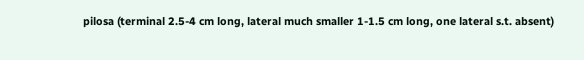pilosa (terminal 2.5-4 cm long, lateral much smaller 1-1.5 cm long, one lateral s.t. absent)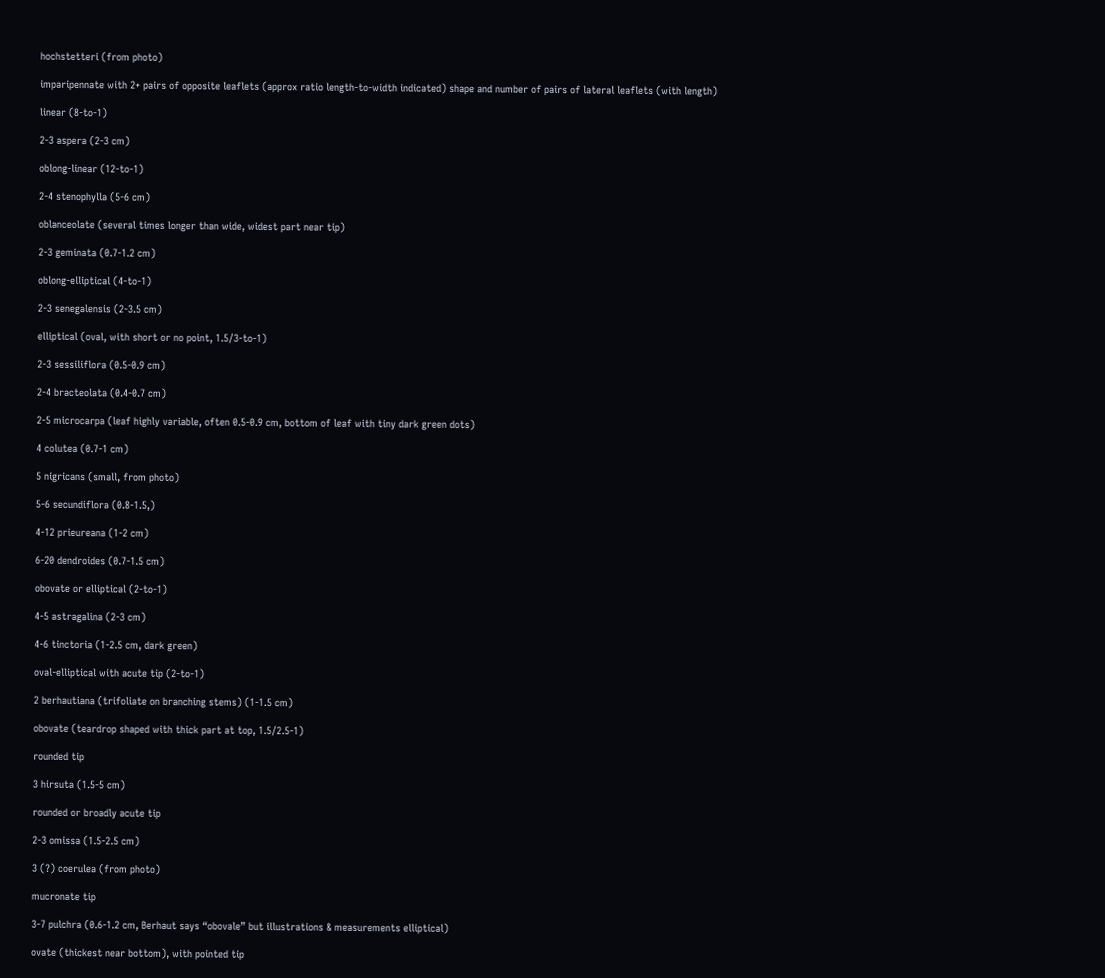hochstetteri (from photo)

imparipennate with 2+ pairs of opposite leaflets (approx ratio length-to-width indicated) shape and number of pairs of lateral leaflets (with length)

linear (8-to-1)

2-3 aspera (2-3 cm)

oblong-linear (12-to-1)

2-4 stenophylla (5-6 cm)

oblanceolate (several times longer than wide, widest part near tip)

2-3 geminata (0.7-1.2 cm)

oblong-elliptical (4-to-1)

2-3 senegalensis (2-3.5 cm)

elliptical (oval, with short or no point, 1.5/3-to-1)

2-3 sessiliflora (0.5-0.9 cm)

2-4 bracteolata (0.4-0.7 cm)

2-5 microcarpa (leaf highly variable, often 0.5-0.9 cm, bottom of leaf with tiny dark green dots)

4 colutea (0.7-1 cm)

5 nigricans (small, from photo)

5-6 secundiflora (0.8-1.5,)

4-12 prieureana (1-2 cm)

6-20 dendroides (0.7-1.5 cm)

obovate or elliptical (2-to-1)

4-5 astragalina (2-3 cm)

4-6 tinctoria (1-2.5 cm, dark green)

oval-elliptical with acute tip (2-to-1)

2 berhautiana (trifoliate on branching stems) (1-1.5 cm)

obovate (teardrop shaped with thick part at top, 1.5/2.5-1)

rounded tip

3 hirsuta (1.5-5 cm)

rounded or broadly acute tip

2-3 omissa (1.5-2.5 cm)

3 (?) coerulea (from photo)

mucronate tip

3-7 pulchra (0.6-1.2 cm, Berhaut says “obovale” but illustrations & measurements elliptical)

ovate (thickest near bottom), with pointed tip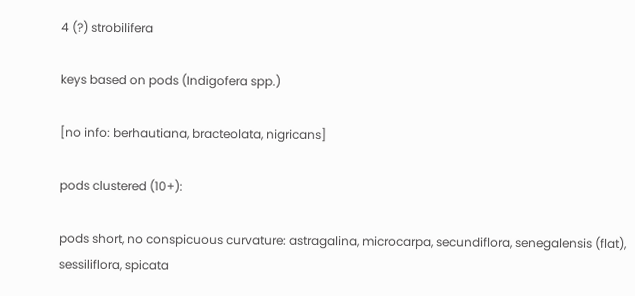4 (?) strobilifera

keys based on pods (Indigofera spp.)

[no info: berhautiana, bracteolata, nigricans]

pods clustered (10+):

pods short, no conspicuous curvature: astragalina, microcarpa, secundiflora, senegalensis (flat), sessiliflora, spicata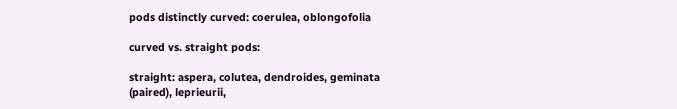pods distinctly curved: coerulea, oblongofolia

curved vs. straight pods:

straight: aspera, colutea, dendroides, geminata (paired), leprieurii,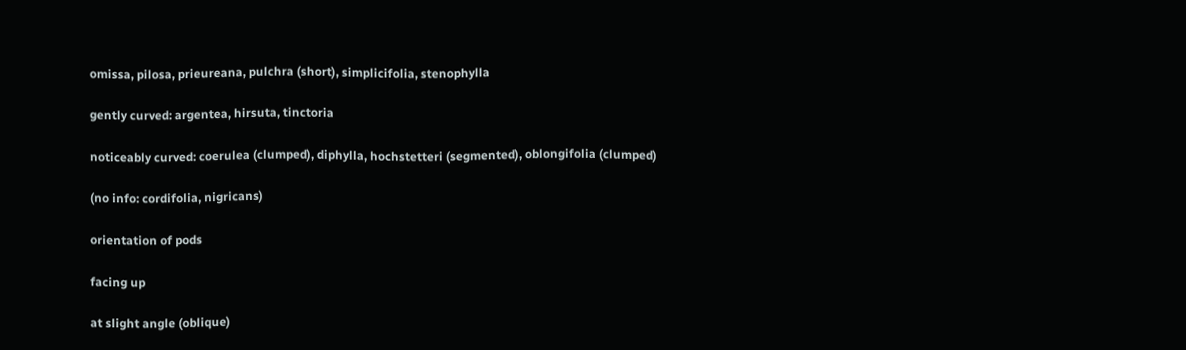omissa, pilosa, prieureana, pulchra (short), simplicifolia, stenophylla

gently curved: argentea, hirsuta, tinctoria

noticeably curved: coerulea (clumped), diphylla, hochstetteri (segmented), oblongifolia (clumped)

(no info: cordifolia, nigricans)

orientation of pods

facing up

at slight angle (oblique)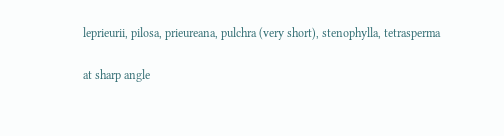leprieurii, pilosa, prieureana, pulchra (very short), stenophylla, tetrasperma

at sharp angle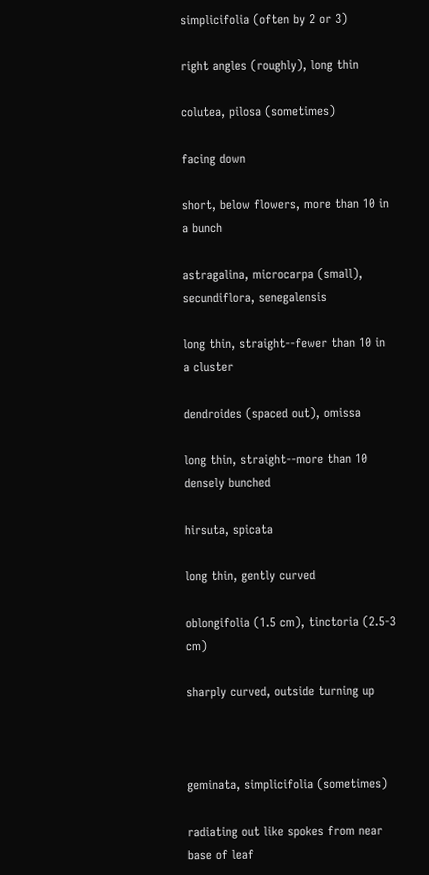simplicifolia (often by 2 or 3)

right angles (roughly), long thin

colutea, pilosa (sometimes)

facing down

short, below flowers, more than 10 in a bunch

astragalina, microcarpa (small), secundiflora, senegalensis

long thin, straight--fewer than 10 in a cluster

dendroides (spaced out), omissa

long thin, straight--more than 10 densely bunched

hirsuta, spicata

long thin, gently curved

oblongifolia (1.5 cm), tinctoria (2.5-3 cm)

sharply curved, outside turning up



geminata, simplicifolia (sometimes)

radiating out like spokes from near base of leaf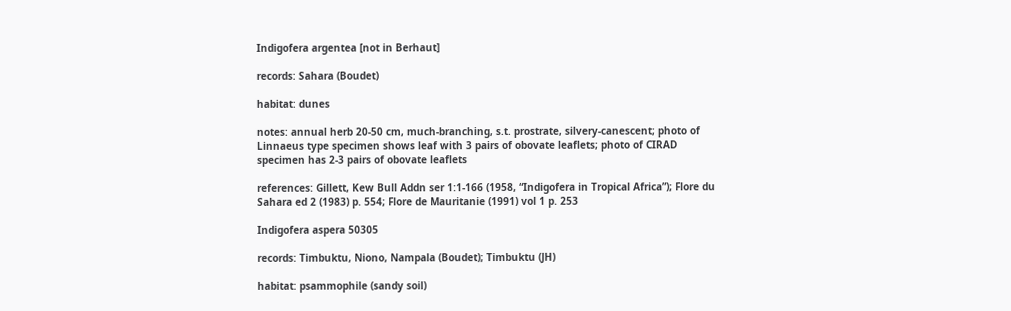Indigofera argentea [not in Berhaut]

records: Sahara (Boudet)

habitat: dunes

notes: annual herb 20-50 cm, much-branching, s.t. prostrate, silvery-canescent; photo of Linnaeus type specimen shows leaf with 3 pairs of obovate leaflets; photo of CIRAD specimen has 2-3 pairs of obovate leaflets

references: Gillett, Kew Bull Addn ser 1:1-166 (1958, “Indigofera in Tropical Africa”); Flore du Sahara ed 2 (1983) p. 554; Flore de Mauritanie (1991) vol 1 p. 253

Indigofera aspera 50305

records: Timbuktu, Niono, Nampala (Boudet); Timbuktu (JH)

habitat: psammophile (sandy soil)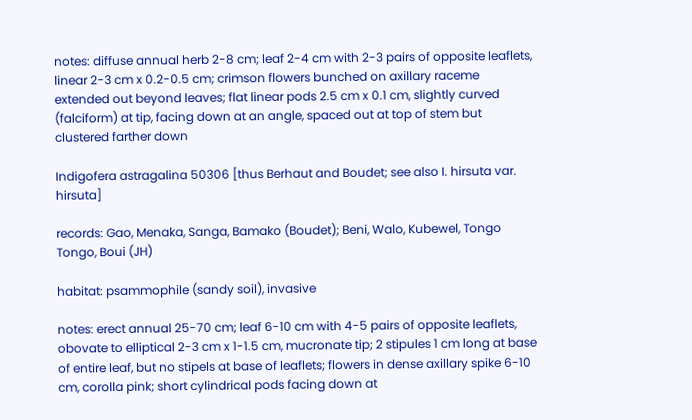notes: diffuse annual herb 2-8 cm; leaf 2-4 cm with 2-3 pairs of opposite leaflets, linear 2-3 cm x 0.2-0.5 cm; crimson flowers bunched on axillary raceme extended out beyond leaves; flat linear pods 2.5 cm x 0.1 cm, slightly curved (falciform) at tip, facing down at an angle, spaced out at top of stem but clustered farther down

Indigofera astragalina 50306 [thus Berhaut and Boudet; see also I. hirsuta var. hirsuta]

records: Gao, Menaka, Sanga, Bamako (Boudet); Beni, Walo, Kubewel, Tongo Tongo, Boui (JH)

habitat: psammophile (sandy soil), invasive

notes: erect annual 25-70 cm; leaf 6-10 cm with 4-5 pairs of opposite leaflets, obovate to elliptical 2-3 cm x 1-1.5 cm, mucronate tip; 2 stipules 1 cm long at base of entire leaf, but no stipels at base of leaflets; flowers in dense axillary spike 6-10 cm, corolla pink; short cylindrical pods facing down at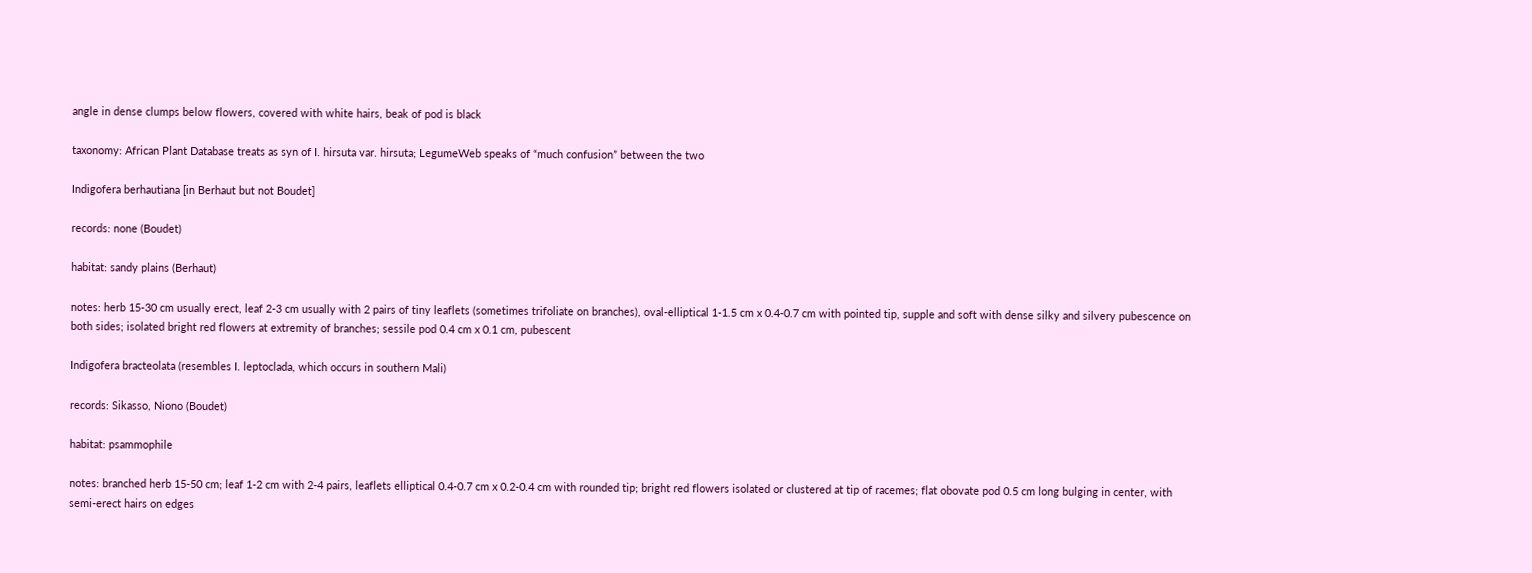angle in dense clumps below flowers, covered with white hairs, beak of pod is black

taxonomy: African Plant Database treats as syn of I. hirsuta var. hirsuta; LegumeWeb speaks of “much confusion” between the two

Indigofera berhautiana [in Berhaut but not Boudet]

records: none (Boudet)

habitat: sandy plains (Berhaut)

notes: herb 15-30 cm usually erect, leaf 2-3 cm usually with 2 pairs of tiny leaflets (sometimes trifoliate on branches), oval-elliptical 1-1.5 cm x 0.4-0.7 cm with pointed tip, supple and soft with dense silky and silvery pubescence on both sides; isolated bright red flowers at extremity of branches; sessile pod 0.4 cm x 0.1 cm, pubescent

Indigofera bracteolata (resembles I. leptoclada, which occurs in southern Mali)

records: Sikasso, Niono (Boudet)

habitat: psammophile

notes: branched herb 15-50 cm; leaf 1-2 cm with 2-4 pairs, leaflets elliptical 0.4-0.7 cm x 0.2-0.4 cm with rounded tip; bright red flowers isolated or clustered at tip of racemes; flat obovate pod 0.5 cm long bulging in center, with semi-erect hairs on edges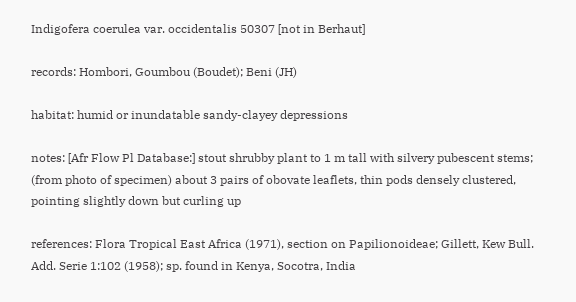Indigofera coerulea var. occidentalis 50307 [not in Berhaut]

records: Hombori, Goumbou (Boudet); Beni (JH)

habitat: humid or inundatable sandy-clayey depressions

notes: [Afr Flow Pl Database:] stout shrubby plant to 1 m tall with silvery pubescent stems; (from photo of specimen) about 3 pairs of obovate leaflets, thin pods densely clustered, pointing slightly down but curling up

references: Flora Tropical East Africa (1971), section on Papilionoideae; Gillett, Kew Bull. Add. Serie 1:102 (1958); sp. found in Kenya, Socotra, India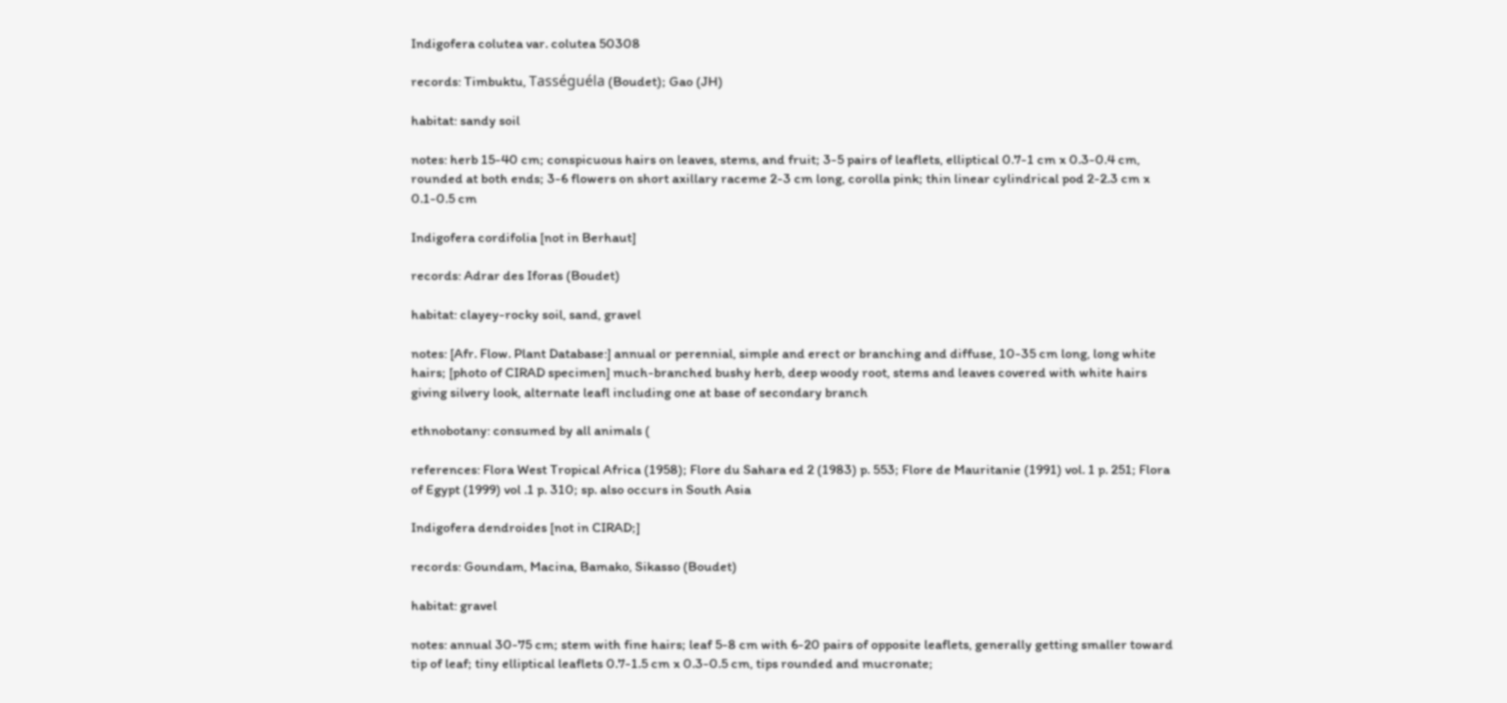Indigofera colutea var. colutea 50308

records: Timbuktu, Tasséguéla (Boudet); Gao (JH)

habitat: sandy soil

notes: herb 15-40 cm; conspicuous hairs on leaves, stems, and fruit; 3-5 pairs of leaflets, elliptical 0.7-1 cm x 0.3-0.4 cm, rounded at both ends; 3-6 flowers on short axillary raceme 2-3 cm long, corolla pink; thin linear cylindrical pod 2-2.3 cm x 0.1-0.5 cm

Indigofera cordifolia [not in Berhaut]

records: Adrar des Iforas (Boudet)

habitat: clayey-rocky soil, sand, gravel

notes: [Afr. Flow. Plant Database:] annual or perennial, simple and erect or branching and diffuse, 10-35 cm long, long white hairs; [photo of CIRAD specimen] much-branched bushy herb, deep woody root, stems and leaves covered with white hairs giving silvery look, alternate leafl including one at base of secondary branch

ethnobotany: consumed by all animals (

references: Flora West Tropical Africa (1958); Flore du Sahara ed 2 (1983) p. 553; Flore de Mauritanie (1991) vol. 1 p. 251; Flora of Egypt (1999) vol .1 p. 310; sp. also occurs in South Asia

Indigofera dendroides [not in CIRAD;]

records: Goundam, Macina, Bamako, Sikasso (Boudet)

habitat: gravel

notes: annual 30-75 cm; stem with fine hairs; leaf 5-8 cm with 6-20 pairs of opposite leaflets, generally getting smaller toward tip of leaf; tiny elliptical leaflets 0.7-1.5 cm x 0.3-0.5 cm, tips rounded and mucronate;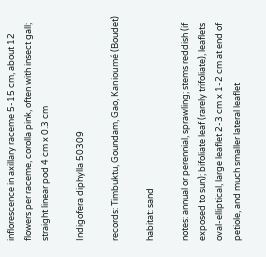inflorescence in axillary raceme 5-15 cm, about 12 flowers per raceme, corolla pink, often with insect gall; straight linear pod 4 cm x 0.3 cm

Indigofera diphylla 50309

records: Timbuktu, Goundam, Gao, Kanioumé (Boudet)

habitat: sand

notes: annual or perennial, sprawling; stems reddish (if exposed to sun); bifoliate leaf (rarely trifoliate), leaflets oval-elliptical, large leaflet 2-3 cm x 1-2 cm at end of petiole, and much smaller lateral leaflet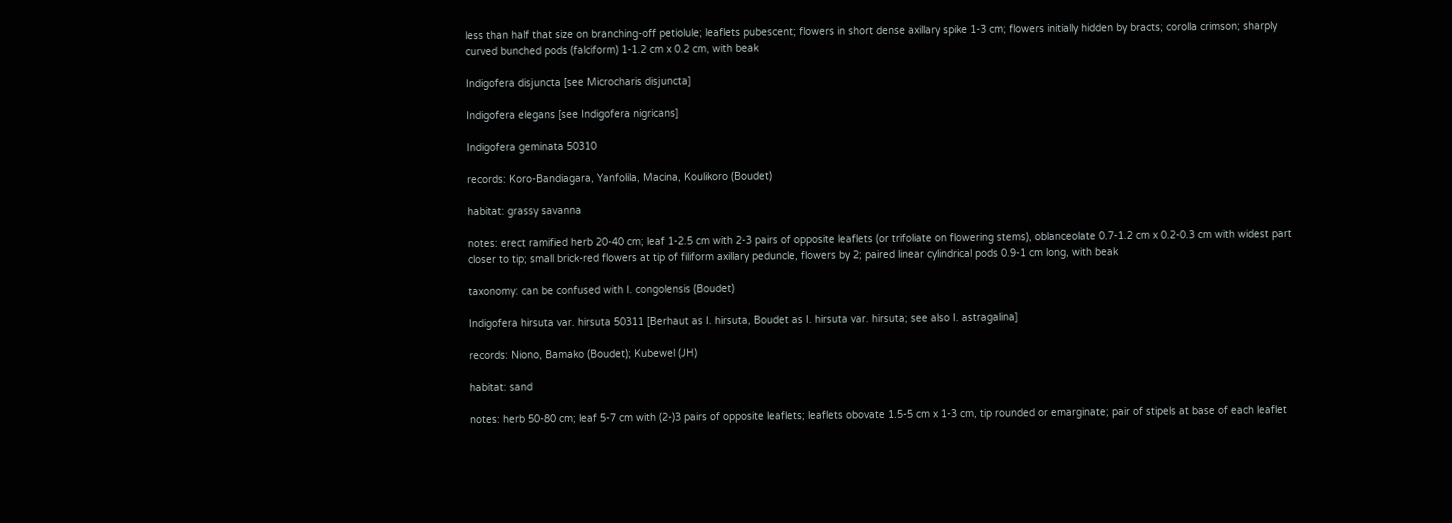less than half that size on branching-off petiolule; leaflets pubescent; flowers in short dense axillary spike 1-3 cm; flowers initially hidden by bracts; corolla crimson; sharply curved bunched pods (falciform) 1-1.2 cm x 0.2 cm, with beak

Indigofera disjuncta [see Microcharis disjuncta]

Indigofera elegans [see Indigofera nigricans]

Indigofera geminata 50310

records: Koro-Bandiagara, Yanfolila, Macina, Koulikoro (Boudet)

habitat: grassy savanna

notes: erect ramified herb 20-40 cm; leaf 1-2.5 cm with 2-3 pairs of opposite leaflets (or trifoliate on flowering stems), oblanceolate 0.7-1.2 cm x 0.2-0.3 cm with widest part closer to tip; small brick-red flowers at tip of filiform axillary peduncle, flowers by 2; paired linear cylindrical pods 0.9-1 cm long, with beak

taxonomy: can be confused with I. congolensis (Boudet)

Indigofera hirsuta var. hirsuta 50311 [Berhaut as I. hirsuta, Boudet as I. hirsuta var. hirsuta; see also I. astragalina]

records: Niono, Bamako (Boudet); Kubewel (JH)

habitat: sand

notes: herb 50-80 cm; leaf 5-7 cm with (2-)3 pairs of opposite leaflets; leaflets obovate 1.5-5 cm x 1-3 cm, tip rounded or emarginate; pair of stipels at base of each leaflet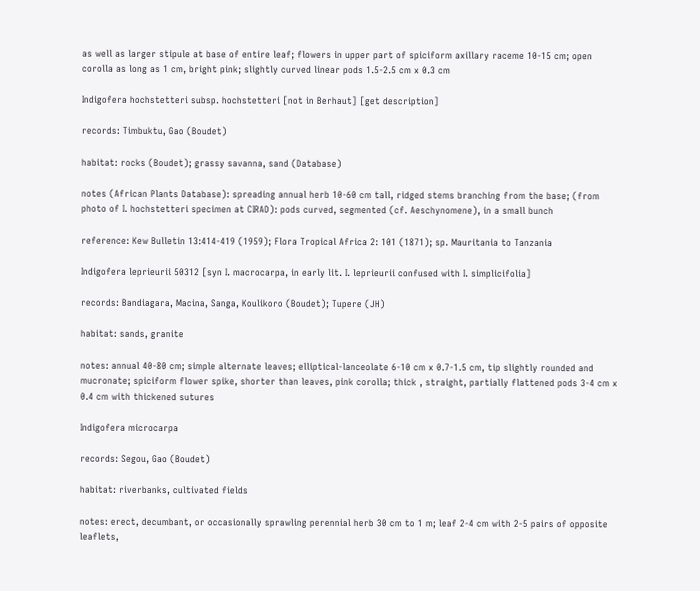as well as larger stipule at base of entire leaf; flowers in upper part of spiciform axillary raceme 10-15 cm; open corolla as long as 1 cm, bright pink; slightly curved linear pods 1.5-2.5 cm x 0.3 cm

Indigofera hochstetteri subsp. hochstetteri [not in Berhaut] [get description]

records: Timbuktu, Gao (Boudet)

habitat: rocks (Boudet); grassy savanna, sand (Database)

notes (African Plants Database): spreading annual herb 10-60 cm tall, ridged stems branching from the base; (from photo of I. hochstetteri specimen at CIRAD): pods curved, segmented (cf. Aeschynomene), in a small bunch

reference: Kew Bulletin 13:414-419 (1959); Flora Tropical Africa 2: 101 (1871); sp. Mauritania to Tanzania

Indigofera leprieurii 50312 [syn I. macrocarpa, in early lit. I. leprieurii confused with I. simplicifolia]

records: Bandiagara, Macina, Sanga, Koulikoro (Boudet); Tupere (JH)

habitat: sands, granite

notes: annual 40-80 cm; simple alternate leaves; elliptical-lanceolate 6-10 cm x 0.7-1.5 cm, tip slightly rounded and mucronate; spiciform flower spike, shorter than leaves, pink corolla; thick , straight, partially flattened pods 3-4 cm x 0.4 cm with thickened sutures

Indigofera microcarpa

records: Segou, Gao (Boudet)

habitat: riverbanks, cultivated fields

notes: erect, decumbant, or occasionally sprawling perennial herb 30 cm to 1 m; leaf 2-4 cm with 2-5 pairs of opposite leaflets,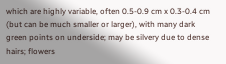which are highly variable, often 0.5-0.9 cm x 0.3-0.4 cm (but can be much smaller or larger), with many dark green points on underside; may be silvery due to dense hairs; flowers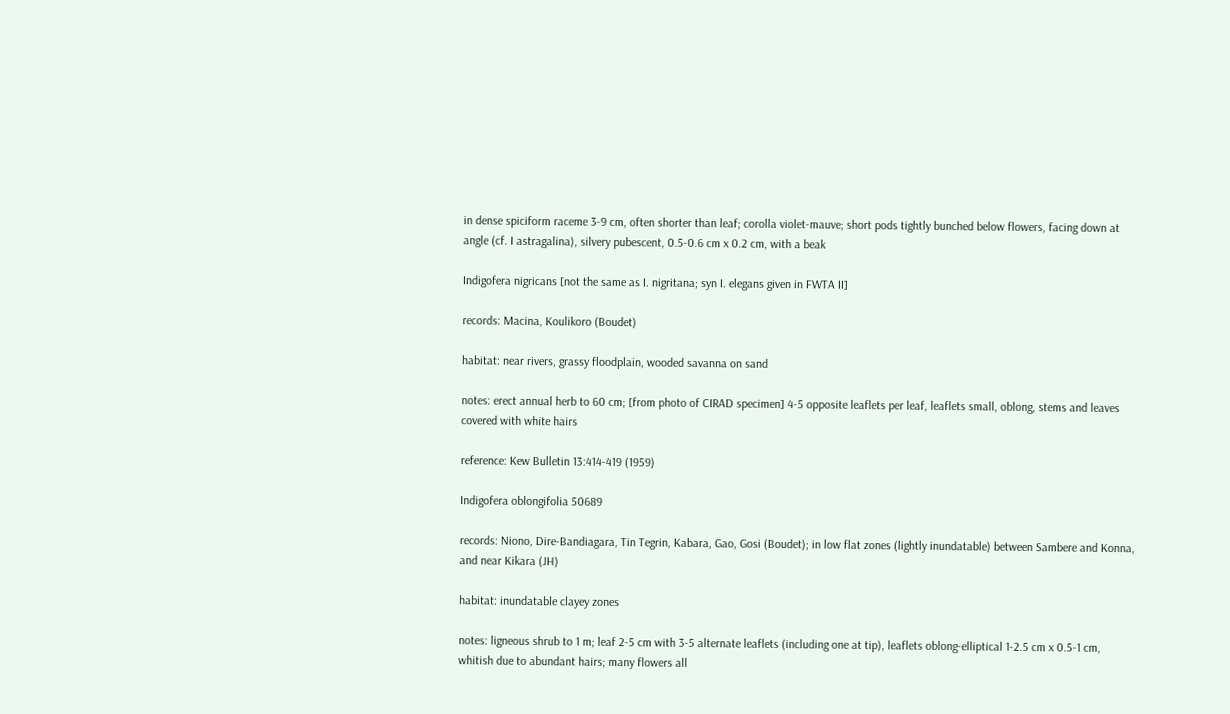in dense spiciform raceme 3-9 cm, often shorter than leaf; corolla violet-mauve; short pods tightly bunched below flowers, facing down at angle (cf. I astragalina), silvery pubescent, 0.5-0.6 cm x 0.2 cm, with a beak

Indigofera nigricans [not the same as I. nigritana; syn I. elegans given in FWTA II]

records: Macina, Koulikoro (Boudet)

habitat: near rivers, grassy floodplain, wooded savanna on sand

notes: erect annual herb to 60 cm; [from photo of CIRAD specimen] 4-5 opposite leaflets per leaf, leaflets small, oblong, stems and leaves covered with white hairs

reference: Kew Bulletin 13:414-419 (1959)

Indigofera oblongifolia 50689

records: Niono, Dire-Bandiagara, Tin Tegrin, Kabara, Gao, Gosi (Boudet); in low flat zones (lightly inundatable) between Sambere and Konna, and near Kikara (JH)

habitat: inundatable clayey zones

notes: ligneous shrub to 1 m; leaf 2-5 cm with 3-5 alternate leaflets (including one at tip), leaflets oblong-elliptical 1-2.5 cm x 0.5-1 cm, whitish due to abundant hairs; many flowers all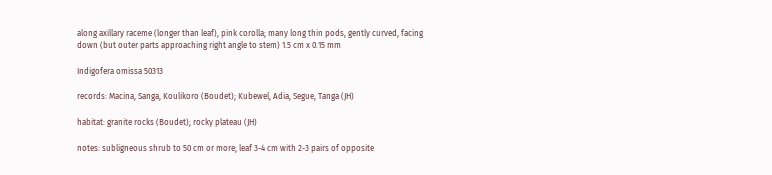along axillary raceme (longer than leaf), pink corolla; many long thin pods, gently curved, facing down (but outer parts approaching right angle to stem) 1.5 cm x 0.15 mm

Indigofera omissa 50313

records: Macina, Sanga, Koulikoro (Boudet); Kubewel, Adia, Segue, Tanga (JH)

habitat: granite rocks (Boudet); rocky plateau (JH)

notes: subligneous shrub to 50 cm or more; leaf 3-4 cm with 2-3 pairs of opposite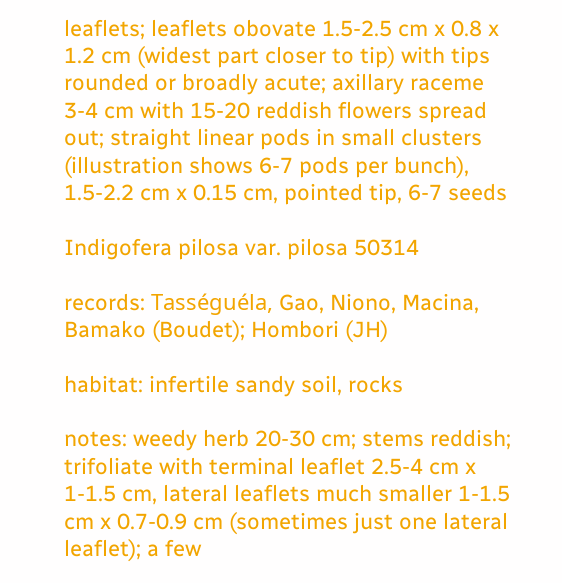leaflets; leaflets obovate 1.5-2.5 cm x 0.8 x 1.2 cm (widest part closer to tip) with tips rounded or broadly acute; axillary raceme 3-4 cm with 15-20 reddish flowers spread out; straight linear pods in small clusters (illustration shows 6-7 pods per bunch), 1.5-2.2 cm x 0.15 cm, pointed tip, 6-7 seeds

Indigofera pilosa var. pilosa 50314

records: Tasséguéla, Gao, Niono, Macina, Bamako (Boudet); Hombori (JH)

habitat: infertile sandy soil, rocks

notes: weedy herb 20-30 cm; stems reddish; trifoliate with terminal leaflet 2.5-4 cm x 1-1.5 cm, lateral leaflets much smaller 1-1.5 cm x 0.7-0.9 cm (sometimes just one lateral leaflet); a few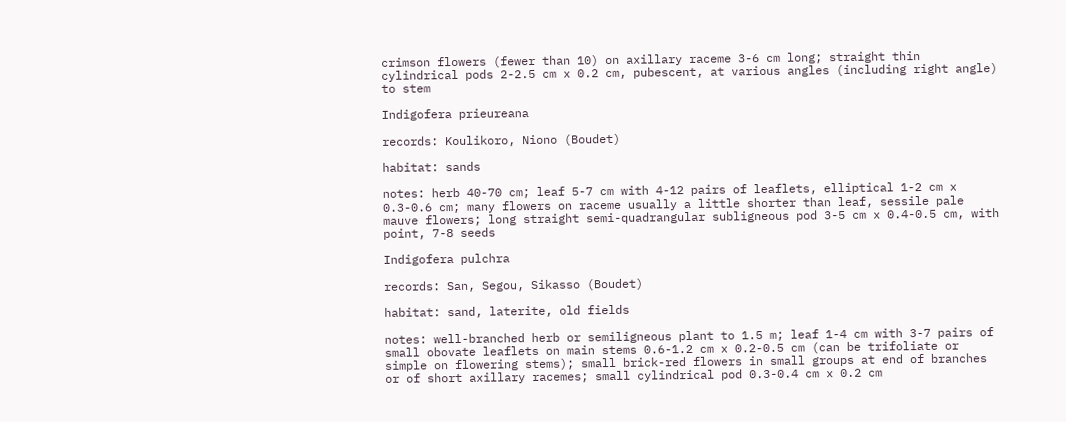crimson flowers (fewer than 10) on axillary raceme 3-6 cm long; straight thin cylindrical pods 2-2.5 cm x 0.2 cm, pubescent, at various angles (including right angle) to stem

Indigofera prieureana

records: Koulikoro, Niono (Boudet)

habitat: sands

notes: herb 40-70 cm; leaf 5-7 cm with 4-12 pairs of leaflets, elliptical 1-2 cm x 0.3-0.6 cm; many flowers on raceme usually a little shorter than leaf, sessile pale mauve flowers; long straight semi-quadrangular subligneous pod 3-5 cm x 0.4-0.5 cm, with point, 7-8 seeds

Indigofera pulchra

records: San, Segou, Sikasso (Boudet)

habitat: sand, laterite, old fields

notes: well-branched herb or semiligneous plant to 1.5 m; leaf 1-4 cm with 3-7 pairs of small obovate leaflets on main stems 0.6-1.2 cm x 0.2-0.5 cm (can be trifoliate or simple on flowering stems); small brick-red flowers in small groups at end of branches or of short axillary racemes; small cylindrical pod 0.3-0.4 cm x 0.2 cm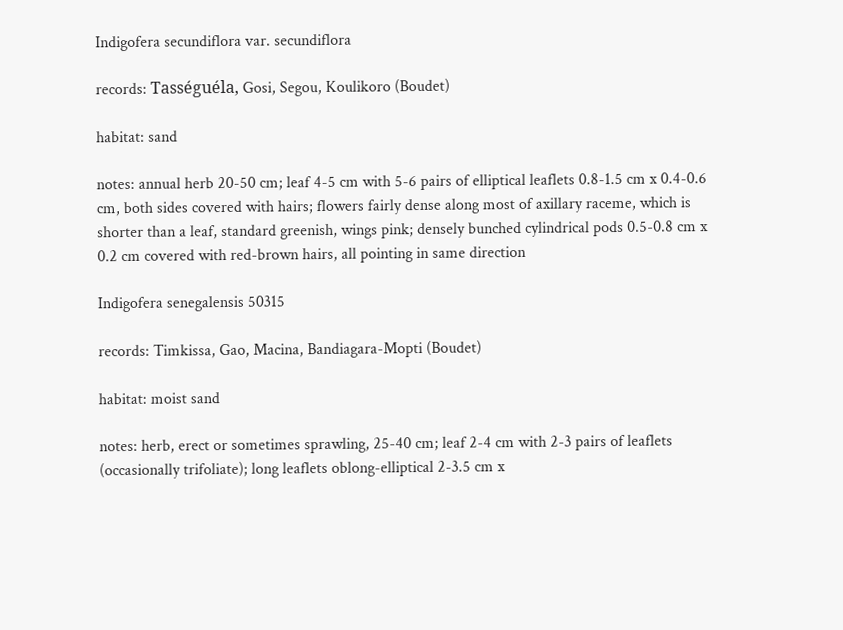Indigofera secundiflora var. secundiflora

records: Tasséguéla, Gosi, Segou, Koulikoro (Boudet)

habitat: sand

notes: annual herb 20-50 cm; leaf 4-5 cm with 5-6 pairs of elliptical leaflets 0.8-1.5 cm x 0.4-0.6 cm, both sides covered with hairs; flowers fairly dense along most of axillary raceme, which is shorter than a leaf, standard greenish, wings pink; densely bunched cylindrical pods 0.5-0.8 cm x 0.2 cm covered with red-brown hairs, all pointing in same direction

Indigofera senegalensis 50315

records: Timkissa, Gao, Macina, Bandiagara-Mopti (Boudet)

habitat: moist sand

notes: herb, erect or sometimes sprawling, 25-40 cm; leaf 2-4 cm with 2-3 pairs of leaflets (occasionally trifoliate); long leaflets oblong-elliptical 2-3.5 cm x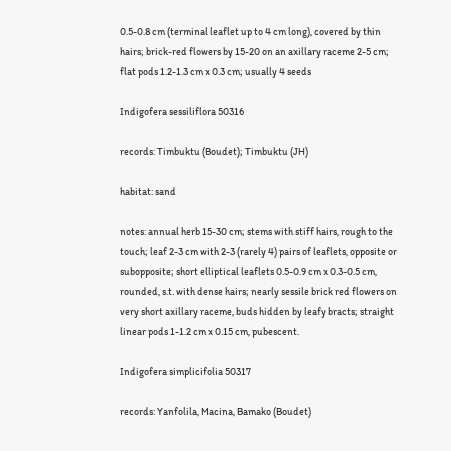0.5-0.8 cm (terminal leaflet up to 4 cm long), covered by thin hairs; brick-red flowers by 15-20 on an axillary raceme 2-5 cm; flat pods 1.2-1.3 cm x 0.3 cm; usually 4 seeds

Indigofera sessiliflora 50316

records: Timbuktu (Boudet); Timbuktu (JH)

habitat: sand

notes: annual herb 15-30 cm; stems with stiff hairs, rough to the touch; leaf 2-3 cm with 2-3 (rarely 4) pairs of leaflets, opposite or subopposite; short elliptical leaflets 0.5-0.9 cm x 0.3-0.5 cm, rounded, s.t. with dense hairs; nearly sessile brick red flowers on very short axillary raceme, buds hidden by leafy bracts; straight linear pods 1-1.2 cm x 0.15 cm, pubescent.

Indigofera simplicifolia 50317

records: Yanfolila, Macina, Bamako (Boudet)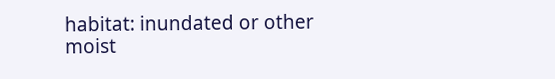habitat: inundated or other moist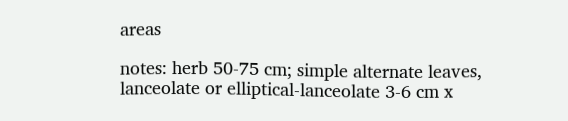areas

notes: herb 50-75 cm; simple alternate leaves, lanceolate or elliptical-lanceolate 3-6 cm x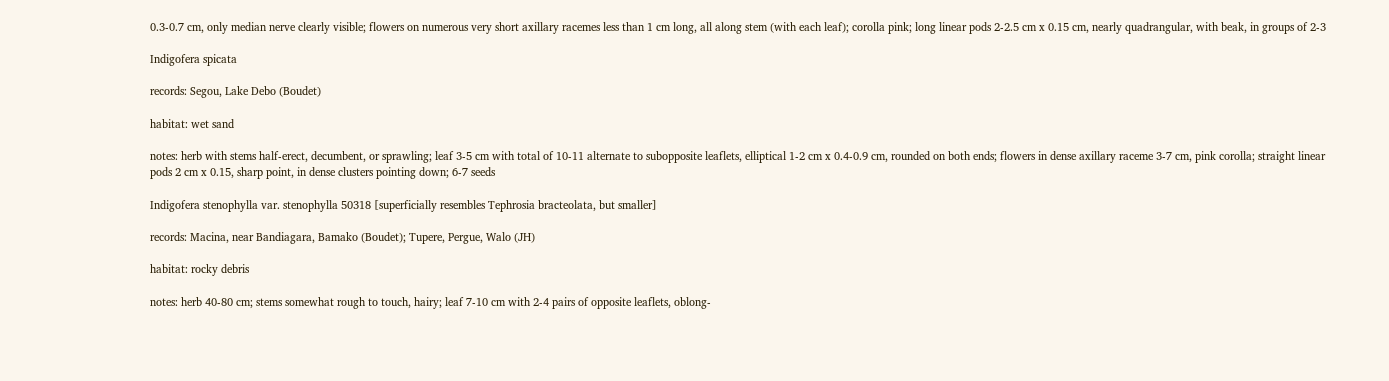0.3-0.7 cm, only median nerve clearly visible; flowers on numerous very short axillary racemes less than 1 cm long, all along stem (with each leaf); corolla pink; long linear pods 2-2.5 cm x 0.15 cm, nearly quadrangular, with beak, in groups of 2-3

Indigofera spicata

records: Segou, Lake Debo (Boudet)

habitat: wet sand

notes: herb with stems half-erect, decumbent, or sprawling; leaf 3-5 cm with total of 10-11 alternate to subopposite leaflets, elliptical 1-2 cm x 0.4-0.9 cm, rounded on both ends; flowers in dense axillary raceme 3-7 cm, pink corolla; straight linear pods 2 cm x 0.15, sharp point, in dense clusters pointing down; 6-7 seeds

Indigofera stenophylla var. stenophylla 50318 [superficially resembles Tephrosia bracteolata, but smaller]

records: Macina, near Bandiagara, Bamako (Boudet); Tupere, Pergue, Walo (JH)

habitat: rocky debris

notes: herb 40-80 cm; stems somewhat rough to touch, hairy; leaf 7-10 cm with 2-4 pairs of opposite leaflets, oblong-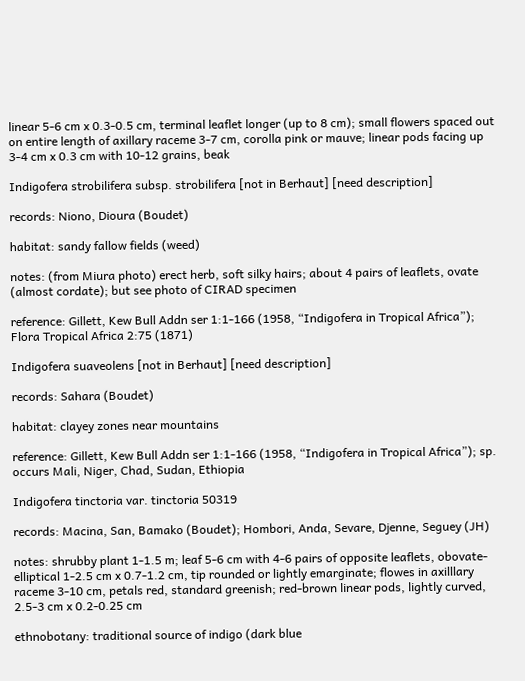linear 5-6 cm x 0.3-0.5 cm, terminal leaflet longer (up to 8 cm); small flowers spaced out on entire length of axillary raceme 3-7 cm, corolla pink or mauve; linear pods facing up 3-4 cm x 0.3 cm with 10-12 grains, beak

Indigofera strobilifera subsp. strobilifera [not in Berhaut] [need description]

records: Niono, Dioura (Boudet)

habitat: sandy fallow fields (weed)

notes: (from Miura photo) erect herb, soft silky hairs; about 4 pairs of leaflets, ovate (almost cordate); but see photo of CIRAD specimen

reference: Gillett, Kew Bull Addn ser 1:1-166 (1958, “Indigofera in Tropical Africa”); Flora Tropical Africa 2:75 (1871)

Indigofera suaveolens [not in Berhaut] [need description]

records: Sahara (Boudet)

habitat: clayey zones near mountains

reference: Gillett, Kew Bull Addn ser 1:1-166 (1958, “Indigofera in Tropical Africa”); sp. occurs Mali, Niger, Chad, Sudan, Ethiopia

Indigofera tinctoria var. tinctoria 50319

records: Macina, San, Bamako (Boudet); Hombori, Anda, Sevare, Djenne, Seguey (JH)

notes: shrubby plant 1-1.5 m; leaf 5-6 cm with 4-6 pairs of opposite leaflets, obovate-elliptical 1-2.5 cm x 0.7-1.2 cm, tip rounded or lightly emarginate; flowes in axilllary raceme 3-10 cm, petals red, standard greenish; red-brown linear pods, lightly curved, 2.5-3 cm x 0.2-0.25 cm

ethnobotany: traditional source of indigo (dark blue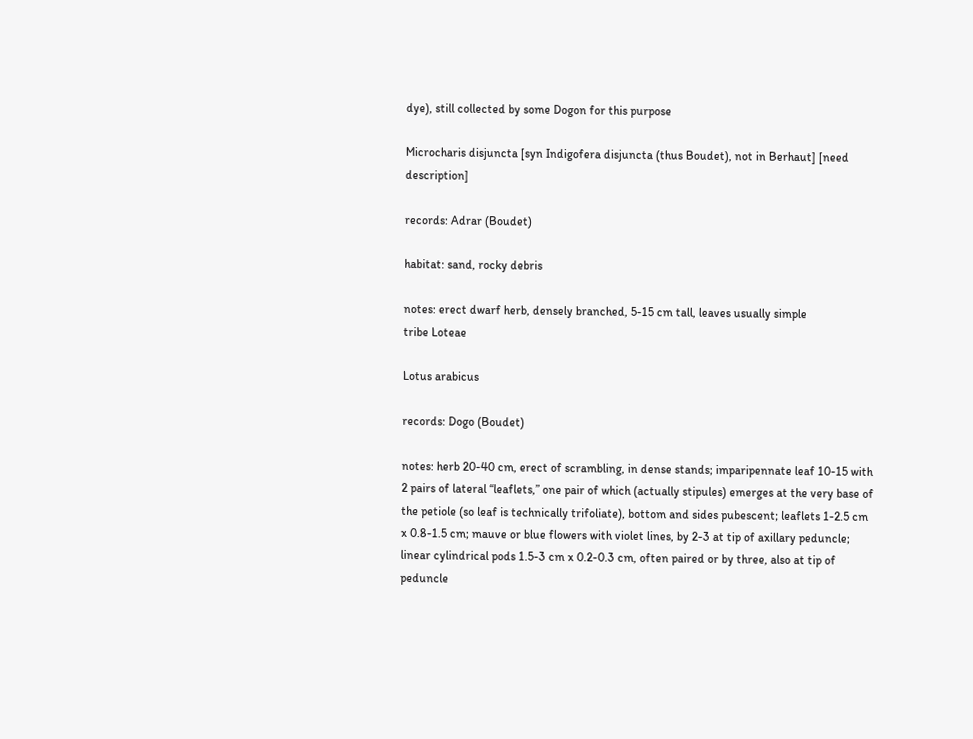dye), still collected by some Dogon for this purpose

Microcharis disjuncta [syn Indigofera disjuncta (thus Boudet), not in Berhaut] [need description]

records: Adrar (Boudet)

habitat: sand, rocky debris

notes: erect dwarf herb, densely branched, 5-15 cm tall, leaves usually simple
tribe Loteae

Lotus arabicus

records: Dogo (Boudet)

notes: herb 20-40 cm, erect of scrambling, in dense stands; imparipennate leaf 10-15 with 2 pairs of lateral “leaflets,” one pair of which (actually stipules) emerges at the very base of the petiole (so leaf is technically trifoliate), bottom and sides pubescent; leaflets 1-2.5 cm x 0.8-1.5 cm; mauve or blue flowers with violet lines, by 2-3 at tip of axillary peduncle; linear cylindrical pods 1.5-3 cm x 0.2-0.3 cm, often paired or by three, also at tip of peduncle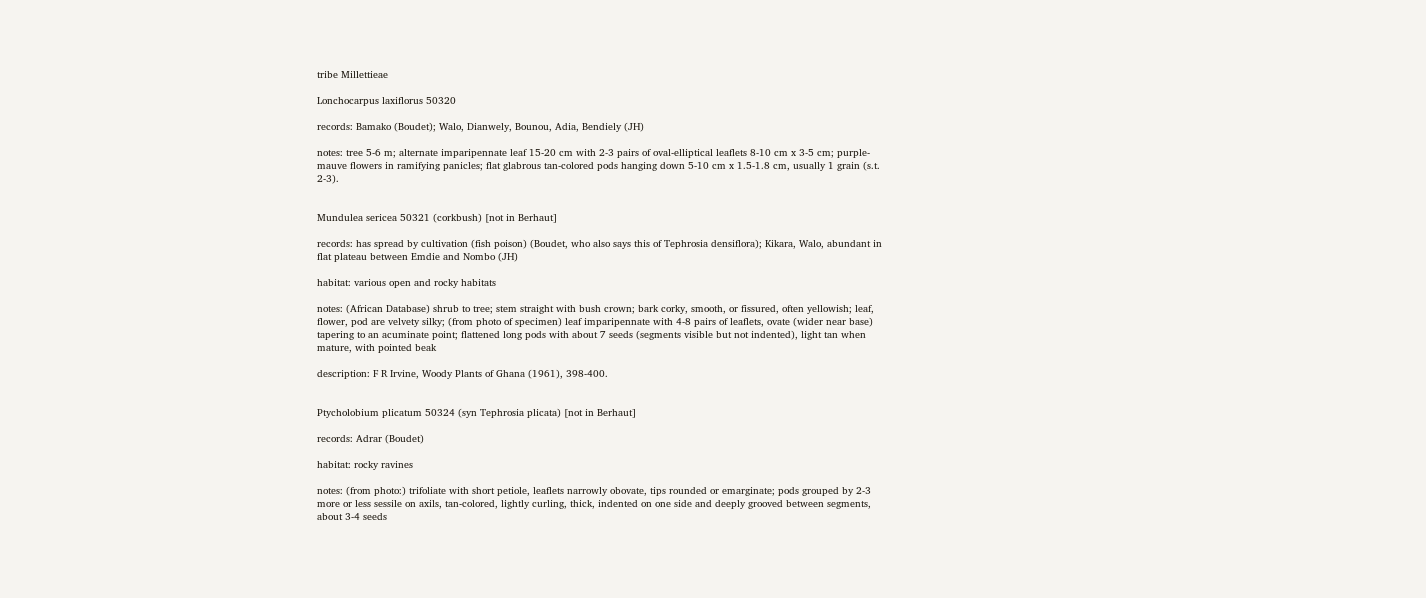tribe Millettieae

Lonchocarpus laxiflorus 50320

records: Bamako (Boudet); Walo, Dianwely, Bounou, Adia, Bendiely (JH)

notes: tree 5-6 m; alternate imparipennate leaf 15-20 cm with 2-3 pairs of oval-elliptical leaflets 8-10 cm x 3-5 cm; purple-mauve flowers in ramifying panicles; flat glabrous tan-colored pods hanging down 5-10 cm x 1.5-1.8 cm, usually 1 grain (s.t. 2-3).


Mundulea sericea 50321 (corkbush) [not in Berhaut]

records: has spread by cultivation (fish poison) (Boudet, who also says this of Tephrosia densiflora); Kikara, Walo, abundant in flat plateau between Emdie and Nombo (JH)

habitat: various open and rocky habitats

notes: (African Database) shrub to tree; stem straight with bush crown; bark corky, smooth, or fissured, often yellowish; leaf, flower, pod are velvety silky; (from photo of specimen) leaf imparipennate with 4-8 pairs of leaflets, ovate (wider near base) tapering to an acuminate point; flattened long pods with about 7 seeds (segments visible but not indented), light tan when mature, with pointed beak

description: F R Irvine, Woody Plants of Ghana (1961), 398-400.


Ptycholobium plicatum 50324 (syn Tephrosia plicata) [not in Berhaut]

records: Adrar (Boudet)

habitat: rocky ravines

notes: (from photo:) trifoliate with short petiole, leaflets narrowly obovate, tips rounded or emarginate; pods grouped by 2-3 more or less sessile on axils, tan-colored, lightly curling, thick, indented on one side and deeply grooved between segments, about 3-4 seeds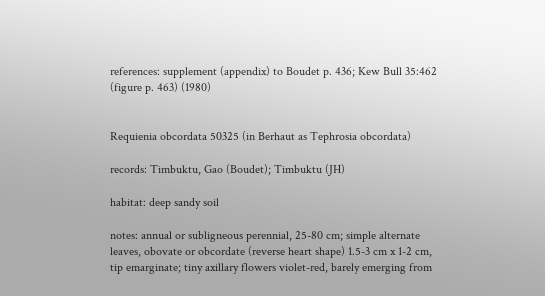references: supplement (appendix) to Boudet p. 436; Kew Bull 35:462 (figure p. 463) (1980)


Requienia obcordata 50325 (in Berhaut as Tephrosia obcordata)

records: Timbuktu, Gao (Boudet); Timbuktu (JH)

habitat: deep sandy soil

notes: annual or subligneous perennial, 25-80 cm; simple alternate leaves, obovate or obcordate (reverse heart shape) 1.5-3 cm x 1-2 cm, tip emarginate; tiny axillary flowers violet-red, barely emerging from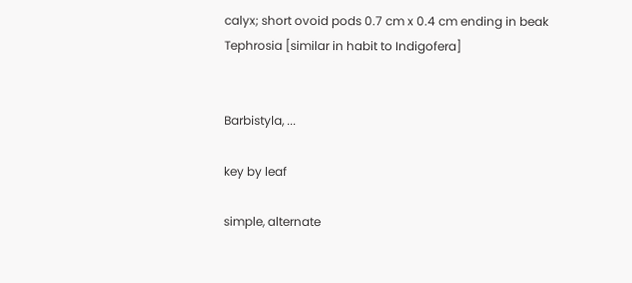calyx; short ovoid pods 0.7 cm x 0.4 cm ending in beak
Tephrosia [similar in habit to Indigofera]


Barbistyla, ...

key by leaf

simple, alternate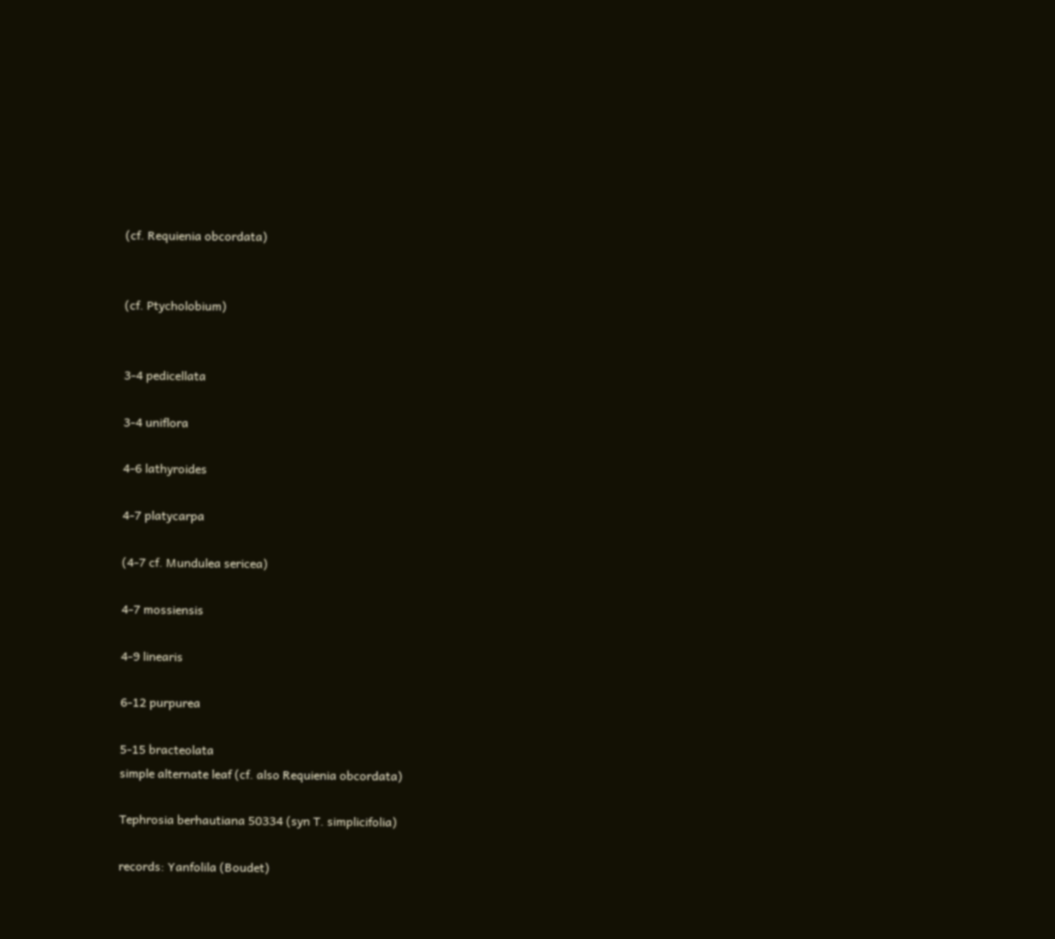(cf. Requienia obcordata)


(cf. Ptycholobium)


3-4 pedicellata

3-4 uniflora

4-6 lathyroides

4-7 platycarpa

(4-7 cf. Mundulea sericea)

4-7 mossiensis

4-9 linearis

6-12 purpurea

5-15 bracteolata
simple alternate leaf (cf. also Requienia obcordata)

Tephrosia berhautiana 50334 (syn T. simplicifolia)

records: Yanfolila (Boudet)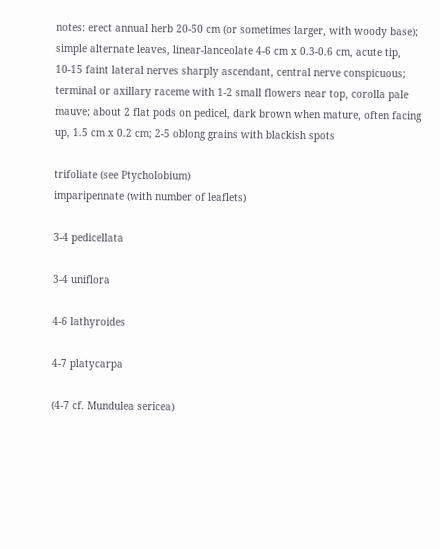notes: erect annual herb 20-50 cm (or sometimes larger, with woody base); simple alternate leaves, linear-lanceolate 4-6 cm x 0.3-0.6 cm, acute tip, 10-15 faint lateral nerves sharply ascendant, central nerve conspicuous; terminal or axillary raceme with 1-2 small flowers near top, corolla pale mauve; about 2 flat pods on pedicel, dark brown when mature, often facing up, 1.5 cm x 0.2 cm; 2-5 oblong grains with blackish spots

trifoliate (see Ptycholobium)
imparipennate (with number of leaflets)

3-4 pedicellata

3-4 uniflora

4-6 lathyroides

4-7 platycarpa

(4-7 cf. Mundulea sericea)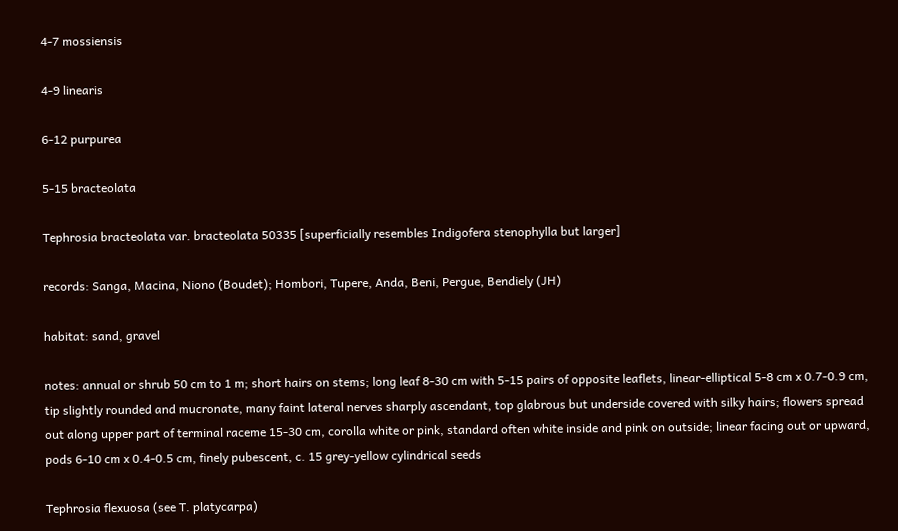4-7 mossiensis

4-9 linearis

6-12 purpurea

5-15 bracteolata

Tephrosia bracteolata var. bracteolata 50335 [superficially resembles Indigofera stenophylla but larger]

records: Sanga, Macina, Niono (Boudet); Hombori, Tupere, Anda, Beni, Pergue, Bendiely (JH)

habitat: sand, gravel

notes: annual or shrub 50 cm to 1 m; short hairs on stems; long leaf 8-30 cm with 5-15 pairs of opposite leaflets, linear-elliptical 5-8 cm x 0.7-0.9 cm, tip slightly rounded and mucronate, many faint lateral nerves sharply ascendant, top glabrous but underside covered with silky hairs; flowers spread out along upper part of terminal raceme 15-30 cm, corolla white or pink, standard often white inside and pink on outside; linear facing out or upward, pods 6-10 cm x 0.4-0.5 cm, finely pubescent, c. 15 grey-yellow cylindrical seeds

Tephrosia flexuosa (see T. platycarpa)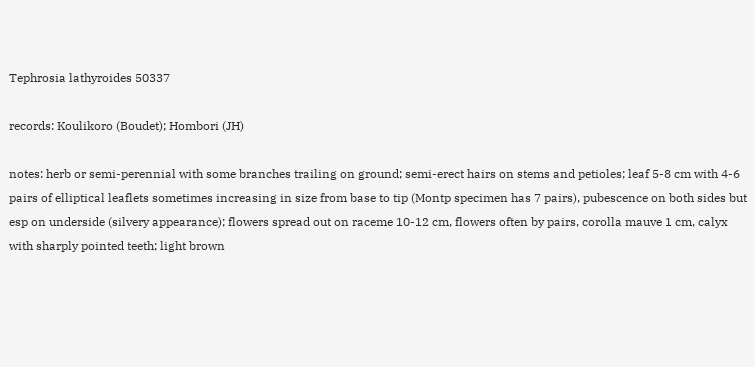Tephrosia lathyroides 50337

records: Koulikoro (Boudet); Hombori (JH)

notes: herb or semi-perennial with some branches trailing on ground; semi-erect hairs on stems and petioles; leaf 5-8 cm with 4-6 pairs of elliptical leaflets sometimes increasing in size from base to tip (Montp specimen has 7 pairs), pubescence on both sides but esp on underside (silvery appearance); flowers spread out on raceme 10-12 cm, flowers often by pairs, corolla mauve 1 cm, calyx with sharply pointed teeth; light brown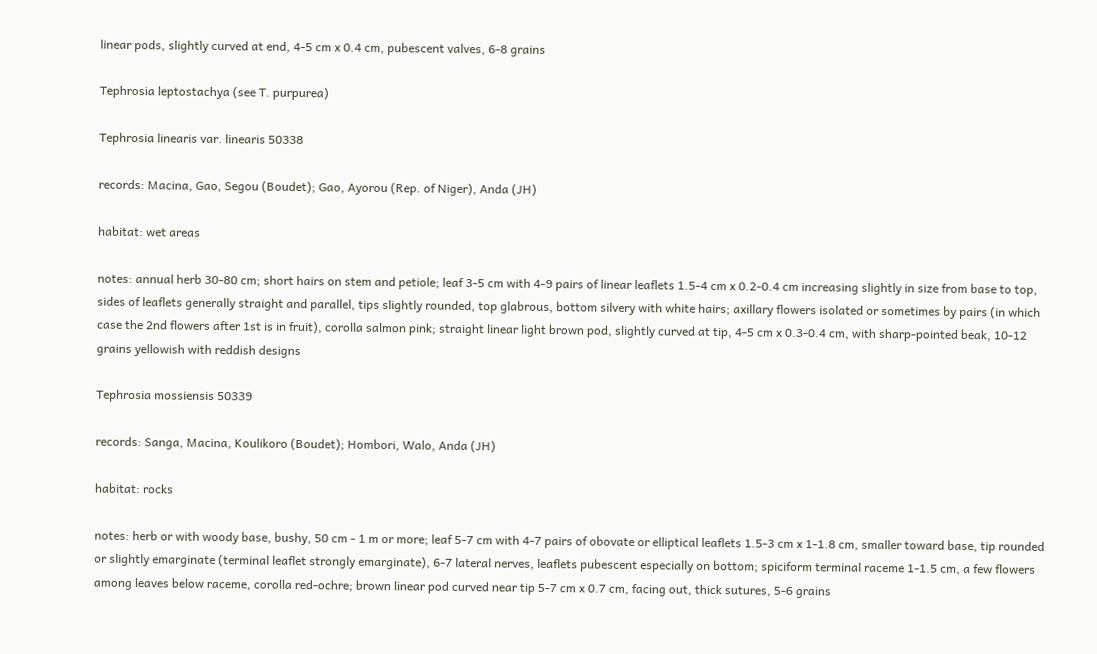linear pods, slightly curved at end, 4-5 cm x 0.4 cm, pubescent valves, 6-8 grains

Tephrosia leptostachya (see T. purpurea)

Tephrosia linearis var. linearis 50338

records: Macina, Gao, Segou (Boudet); Gao, Ayorou (Rep. of Niger), Anda (JH)

habitat: wet areas

notes: annual herb 30-80 cm; short hairs on stem and petiole; leaf 3-5 cm with 4-9 pairs of linear leaflets 1.5-4 cm x 0.2-0.4 cm increasing slightly in size from base to top, sides of leaflets generally straight and parallel, tips slightly rounded, top glabrous, bottom silvery with white hairs; axillary flowers isolated or sometimes by pairs (in which case the 2nd flowers after 1st is in fruit), corolla salmon pink; straight linear light brown pod, slightly curved at tip, 4-5 cm x 0.3-0.4 cm, with sharp-pointed beak, 10-12 grains yellowish with reddish designs

Tephrosia mossiensis 50339

records: Sanga, Macina, Koulikoro (Boudet); Hombori, Walo, Anda (JH)

habitat: rocks

notes: herb or with woody base, bushy, 50 cm - 1 m or more; leaf 5-7 cm with 4-7 pairs of obovate or elliptical leaflets 1.5-3 cm x 1-1.8 cm, smaller toward base, tip rounded or slightly emarginate (terminal leaflet strongly emarginate), 6-7 lateral nerves, leaflets pubescent especially on bottom; spiciform terminal raceme 1-1.5 cm, a few flowers among leaves below raceme, corolla red-ochre; brown linear pod curved near tip 5-7 cm x 0.7 cm, facing out, thick sutures, 5-6 grains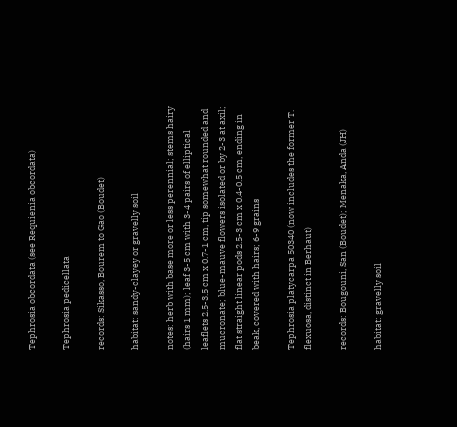Tephrosia obcordata (see Requienia obcordata)

Tephrosia pedicellata

records: Sikasso, Bourem to Gao (Boudet)

habitat: sandy-clayey or gravelly soil

notes: herb with base more or less perennial; stems hairy (hairs 1 mm); leaf 3-5 cm with 3-4 pairs of elliptical leaflets 2.5-3.5 cm x 0.7-1 cm, tip somewhat rounded and mucronate; blue-mauve flowers isolated or by 2-3 at axil; flat straight linear pods 2.5-3 cm x 0.4-0.5 cm, ending in beak, covered with hairs; 6-9 grains

Tephrosia platycarpa 50340 (now includes the former T. flexuosa, distinct in Berhaut)

records: Bougouni, San (Boudet); Menaka, Anda (JH)

habitat: gravelly soil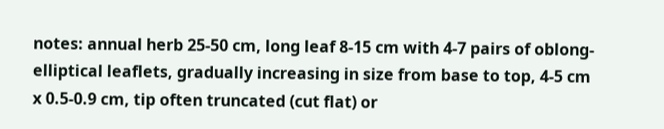notes: annual herb 25-50 cm, long leaf 8-15 cm with 4-7 pairs of oblong-elliptical leaflets, gradually increasing in size from base to top, 4-5 cm x 0.5-0.9 cm, tip often truncated (cut flat) or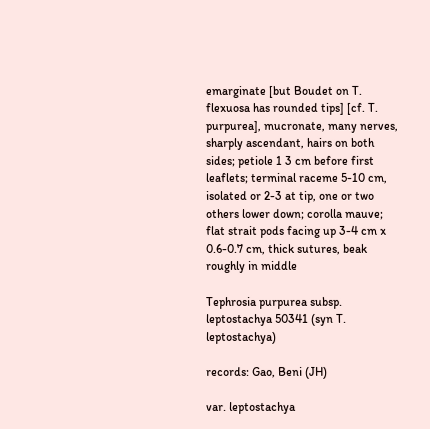emarginate [but Boudet on T. flexuosa has rounded tips] [cf. T. purpurea], mucronate, many nerves, sharply ascendant, hairs on both sides; petiole 1 3 cm before first leaflets; terminal raceme 5-10 cm, isolated or 2-3 at tip, one or two others lower down; corolla mauve; flat strait pods facing up 3-4 cm x 0.6-0.7 cm, thick sutures, beak roughly in middle

Tephrosia purpurea subsp. leptostachya 50341 (syn T. leptostachya)

records: Gao, Beni (JH)

var. leptostachya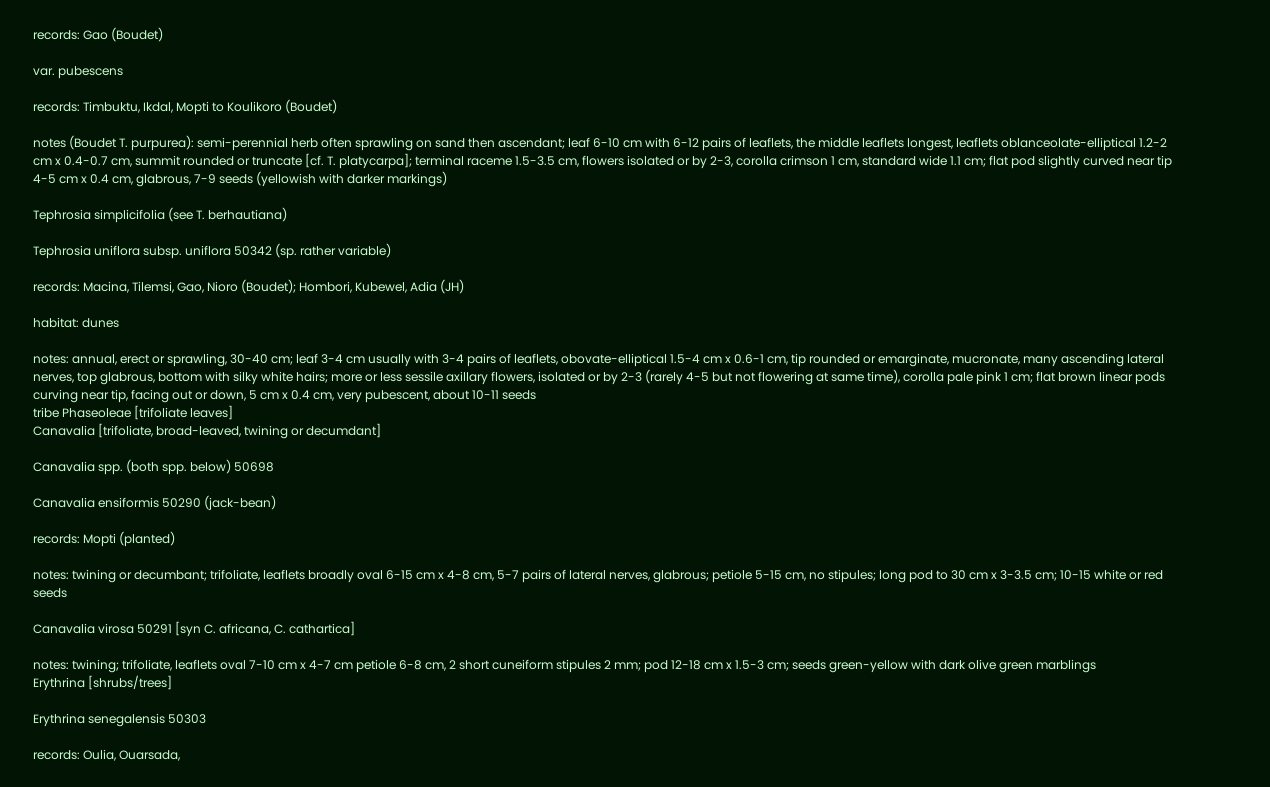records: Gao (Boudet)

var. pubescens

records: Timbuktu, Ikdal, Mopti to Koulikoro (Boudet)

notes (Boudet T. purpurea): semi-perennial herb often sprawling on sand then ascendant; leaf 6-10 cm with 6-12 pairs of leaflets, the middle leaflets longest, leaflets oblanceolate-elliptical 1.2-2 cm x 0.4-0.7 cm, summit rounded or truncate [cf. T. platycarpa]; terminal raceme 1.5-3.5 cm, flowers isolated or by 2-3, corolla crimson 1 cm, standard wide 1.1 cm; flat pod slightly curved near tip 4-5 cm x 0.4 cm, glabrous, 7-9 seeds (yellowish with darker markings)

Tephrosia simplicifolia (see T. berhautiana)

Tephrosia uniflora subsp. uniflora 50342 (sp. rather variable)

records: Macina, Tilemsi, Gao, Nioro (Boudet); Hombori, Kubewel, Adia (JH)

habitat: dunes

notes: annual, erect or sprawling, 30-40 cm; leaf 3-4 cm usually with 3-4 pairs of leaflets, obovate-elliptical 1.5-4 cm x 0.6-1 cm, tip rounded or emarginate, mucronate, many ascending lateral nerves, top glabrous, bottom with silky white hairs; more or less sessile axillary flowers, isolated or by 2-3 (rarely 4-5 but not flowering at same time), corolla pale pink 1 cm; flat brown linear pods curving near tip, facing out or down, 5 cm x 0.4 cm, very pubescent, about 10-11 seeds
tribe Phaseoleae [trifoliate leaves]
Canavalia [trifoliate, broad-leaved, twining or decumdant]

Canavalia spp. (both spp. below) 50698

Canavalia ensiformis 50290 (jack-bean)

records: Mopti (planted)

notes: twining or decumbant; trifoliate, leaflets broadly oval 6-15 cm x 4-8 cm, 5-7 pairs of lateral nerves, glabrous; petiole 5-15 cm, no stipules; long pod to 30 cm x 3-3.5 cm; 10-15 white or red seeds

Canavalia virosa 50291 [syn C. africana, C. cathartica]

notes: twining; trifoliate, leaflets oval 7-10 cm x 4-7 cm petiole 6-8 cm, 2 short cuneiform stipules 2 mm; pod 12-18 cm x 1.5-3 cm; seeds green-yellow with dark olive green marblings
Erythrina [shrubs/trees]

Erythrina senegalensis 50303

records: Oulia, Ouarsada,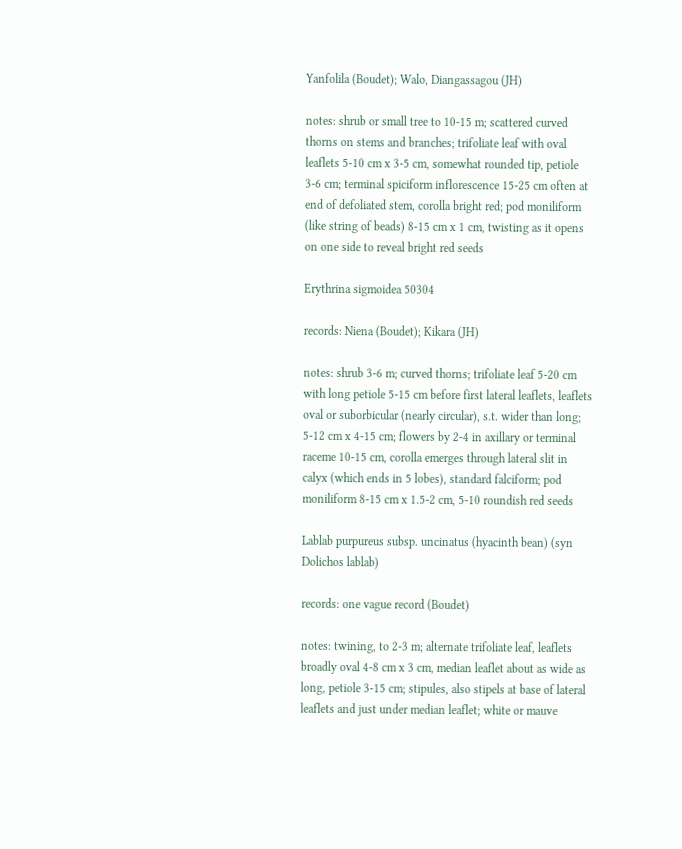Yanfolila (Boudet); Walo, Diangassagou (JH)

notes: shrub or small tree to 10-15 m; scattered curved thorns on stems and branches; trifoliate leaf with oval leaflets 5-10 cm x 3-5 cm, somewhat rounded tip, petiole 3-6 cm; terminal spiciform inflorescence 15-25 cm often at end of defoliated stem, corolla bright red; pod moniliform (like string of beads) 8-15 cm x 1 cm, twisting as it opens on one side to reveal bright red seeds

Erythrina sigmoidea 50304

records: Niena (Boudet); Kikara (JH)

notes: shrub 3-6 m; curved thorns; trifoliate leaf 5-20 cm with long petiole 5-15 cm before first lateral leaflets, leaflets oval or suborbicular (nearly circular), s.t. wider than long; 5-12 cm x 4-15 cm; flowers by 2-4 in axillary or terminal raceme 10-15 cm, corolla emerges through lateral slit in calyx (which ends in 5 lobes), standard falciform; pod moniliform 8-15 cm x 1.5-2 cm, 5-10 roundish red seeds

Lablab purpureus subsp. uncinatus (hyacinth bean) (syn Dolichos lablab)

records: one vague record (Boudet)

notes: twining, to 2-3 m; alternate trifoliate leaf, leaflets broadly oval 4-8 cm x 3 cm, median leaflet about as wide as long, petiole 3-15 cm; stipules, also stipels at base of lateral leaflets and just under median leaflet; white or mauve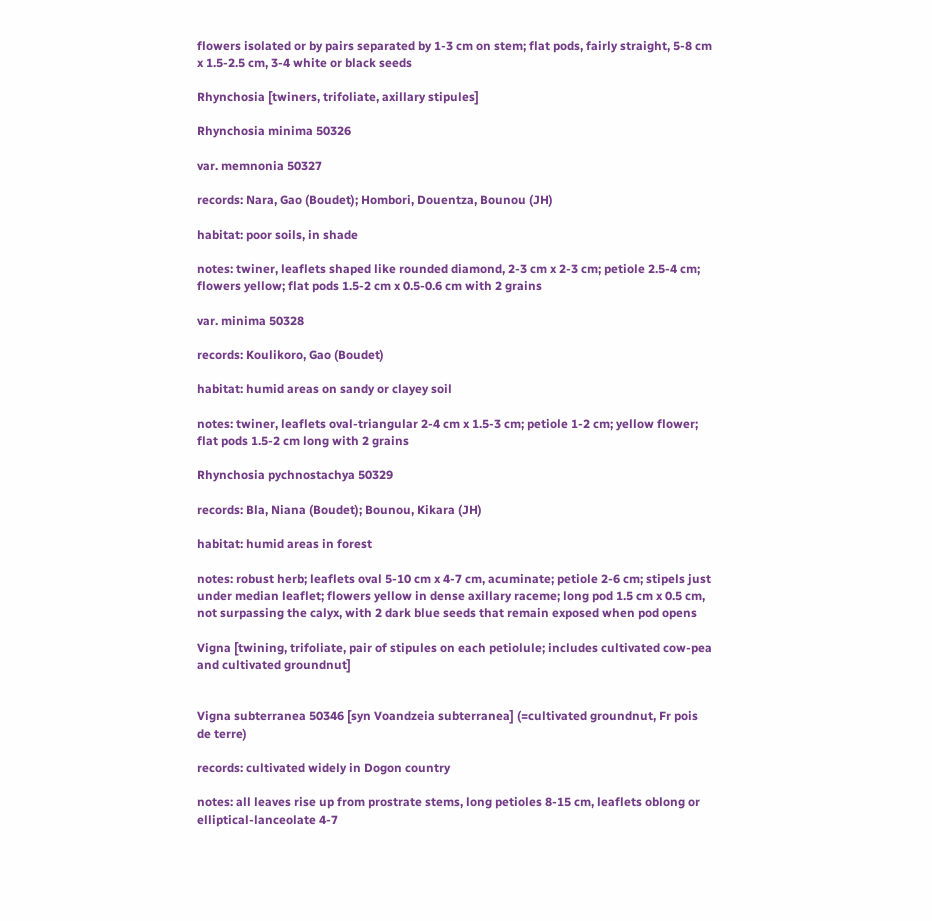flowers isolated or by pairs separated by 1-3 cm on stem; flat pods, fairly straight, 5-8 cm x 1.5-2.5 cm, 3-4 white or black seeds

Rhynchosia [twiners, trifoliate, axillary stipules]

Rhynchosia minima 50326

var. memnonia 50327

records: Nara, Gao (Boudet); Hombori, Douentza, Bounou (JH)

habitat: poor soils, in shade

notes: twiner, leaflets shaped like rounded diamond, 2-3 cm x 2-3 cm; petiole 2.5-4 cm; flowers yellow; flat pods 1.5-2 cm x 0.5-0.6 cm with 2 grains

var. minima 50328

records: Koulikoro, Gao (Boudet)

habitat: humid areas on sandy or clayey soil

notes: twiner, leaflets oval-triangular 2-4 cm x 1.5-3 cm; petiole 1-2 cm; yellow flower; flat pods 1.5-2 cm long with 2 grains

Rhynchosia pychnostachya 50329

records: Bla, Niana (Boudet); Bounou, Kikara (JH)

habitat: humid areas in forest

notes: robust herb; leaflets oval 5-10 cm x 4-7 cm, acuminate; petiole 2-6 cm; stipels just under median leaflet; flowers yellow in dense axillary raceme; long pod 1.5 cm x 0.5 cm, not surpassing the calyx, with 2 dark blue seeds that remain exposed when pod opens

Vigna [twining, trifoliate, pair of stipules on each petiolule; includes cultivated cow-pea and cultivated groundnut]


Vigna subterranea 50346 [syn Voandzeia subterranea] (=cultivated groundnut, Fr pois de terre)

records: cultivated widely in Dogon country

notes: all leaves rise up from prostrate stems, long petioles 8-15 cm, leaflets oblong or elliptical-lanceolate 4-7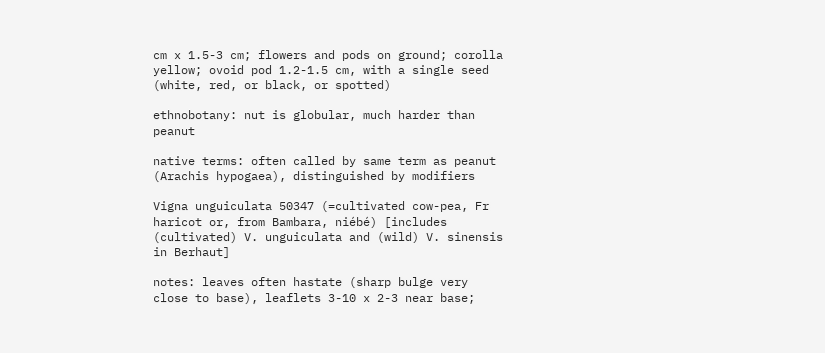cm x 1.5-3 cm; flowers and pods on ground; corolla yellow; ovoid pod 1.2-1.5 cm, with a single seed (white, red, or black, or spotted)

ethnobotany: nut is globular, much harder than peanut

native terms: often called by same term as peanut (Arachis hypogaea), distinguished by modifiers

Vigna unguiculata 50347 (=cultivated cow-pea, Fr haricot or, from Bambara, niébé) [includes (cultivated) V. unguiculata and (wild) V. sinensis in Berhaut]

notes: leaves often hastate (sharp bulge very close to base), leaflets 3-10 x 2-3 near base;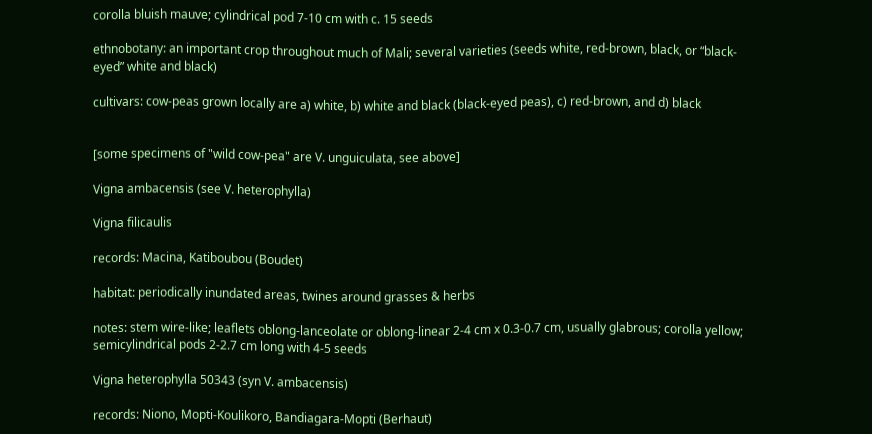corolla bluish mauve; cylindrical pod 7-10 cm with c. 15 seeds

ethnobotany: an important crop throughout much of Mali; several varieties (seeds white, red-brown, black, or “black-eyed” white and black)

cultivars: cow-peas grown locally are a) white, b) white and black (black-eyed peas), c) red-brown, and d) black


[some specimens of "wild cow-pea" are V. unguiculata, see above]

Vigna ambacensis (see V. heterophylla)

Vigna filicaulis

records: Macina, Katiboubou (Boudet)

habitat: periodically inundated areas, twines around grasses & herbs

notes: stem wire-like; leaflets oblong-lanceolate or oblong-linear 2-4 cm x 0.3-0.7 cm, usually glabrous; corolla yellow; semicylindrical pods 2-2.7 cm long with 4-5 seeds

Vigna heterophylla 50343 (syn V. ambacensis)

records: Niono, Mopti-Koulikoro, Bandiagara-Mopti (Berhaut)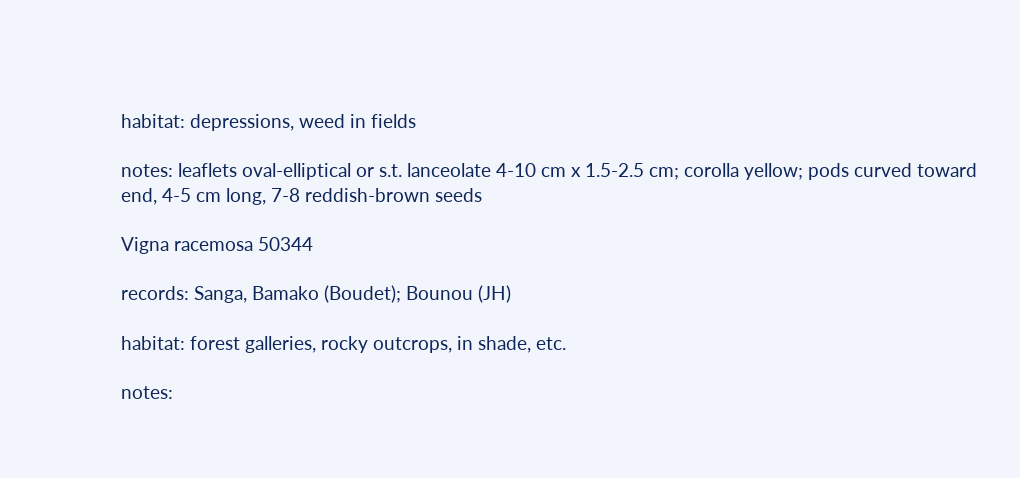habitat: depressions, weed in fields

notes: leaflets oval-elliptical or s.t. lanceolate 4-10 cm x 1.5-2.5 cm; corolla yellow; pods curved toward end, 4-5 cm long, 7-8 reddish-brown seeds

Vigna racemosa 50344

records: Sanga, Bamako (Boudet); Bounou (JH)

habitat: forest galleries, rocky outcrops, in shade, etc.

notes: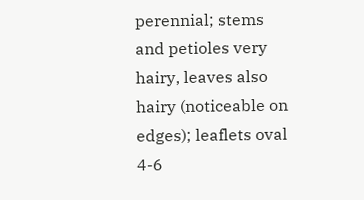perennial; stems and petioles very hairy, leaves also hairy (noticeable on edges); leaflets oval 4-6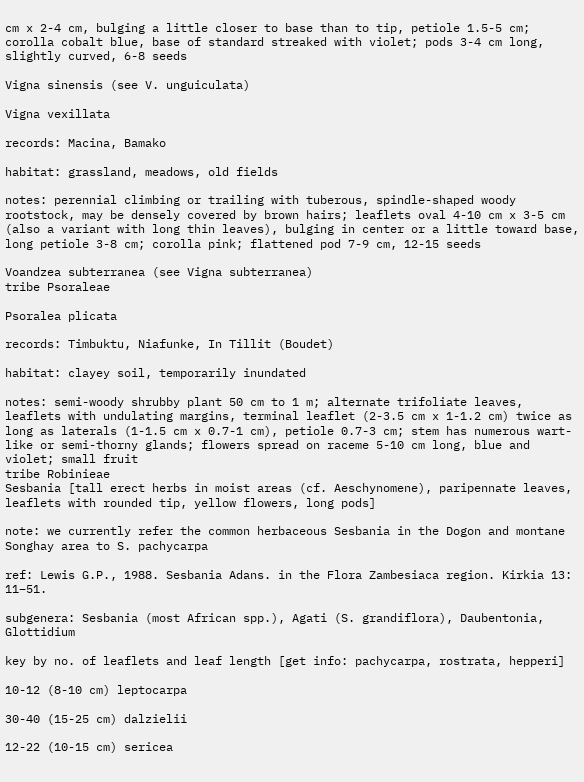cm x 2-4 cm, bulging a little closer to base than to tip, petiole 1.5-5 cm; corolla cobalt blue, base of standard streaked with violet; pods 3-4 cm long, slightly curved, 6-8 seeds

Vigna sinensis (see V. unguiculata)

Vigna vexillata

records: Macina, Bamako

habitat: grassland, meadows, old fields

notes: perennial climbing or trailing with tuberous, spindle-shaped woody rootstock, may be densely covered by brown hairs; leaflets oval 4-10 cm x 3-5 cm (also a variant with long thin leaves), bulging in center or a little toward base, long petiole 3-8 cm; corolla pink; flattened pod 7-9 cm, 12-15 seeds

Voandzea subterranea (see Vigna subterranea)
tribe Psoraleae

Psoralea plicata

records: Timbuktu, Niafunke, In Tillit (Boudet)

habitat: clayey soil, temporarily inundated

notes: semi-woody shrubby plant 50 cm to 1 m; alternate trifoliate leaves, leaflets with undulating margins, terminal leaflet (2-3.5 cm x 1-1.2 cm) twice as long as laterals (1-1.5 cm x 0.7-1 cm), petiole 0.7-3 cm; stem has numerous wart-like or semi-thorny glands; flowers spread on raceme 5-10 cm long, blue and violet; small fruit
tribe Robinieae
Sesbania [tall erect herbs in moist areas (cf. Aeschynomene), paripennate leaves, leaflets with rounded tip, yellow flowers, long pods]

note: we currently refer the common herbaceous Sesbania in the Dogon and montane Songhay area to S. pachycarpa

ref: Lewis G.P., 1988. Sesbania Adans. in the Flora Zambesiaca region. Kirkia 13: 11–51.

subgenera: Sesbania (most African spp.), Agati (S. grandiflora), Daubentonia, Glottidium

key by no. of leaflets and leaf length [get info: pachycarpa, rostrata, hepperi]

10-12 (8-10 cm) leptocarpa

30-40 (15-25 cm) dalzielii

12-22 (10-15 cm) sericea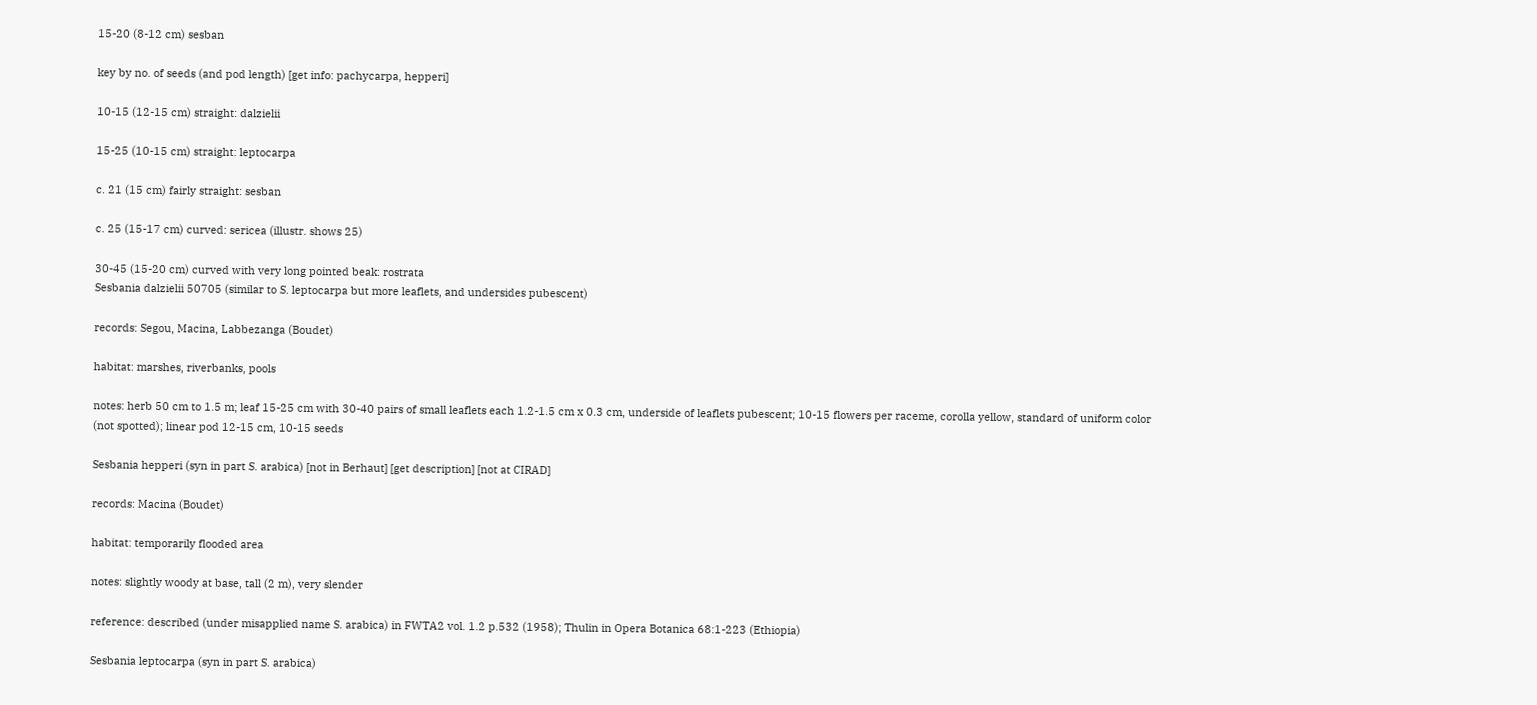15-20 (8-12 cm) sesban

key by no. of seeds (and pod length) [get info: pachycarpa, hepperi]

10-15 (12-15 cm) straight: dalzielii

15-25 (10-15 cm) straight: leptocarpa

c. 21 (15 cm) fairly straight: sesban

c. 25 (15-17 cm) curved: sericea (illustr. shows 25)

30-45 (15-20 cm) curved with very long pointed beak: rostrata
Sesbania dalzielii 50705 (similar to S. leptocarpa but more leaflets, and undersides pubescent)

records: Segou, Macina, Labbezanga (Boudet)

habitat: marshes, riverbanks, pools

notes: herb 50 cm to 1.5 m; leaf 15-25 cm with 30-40 pairs of small leaflets each 1.2-1.5 cm x 0.3 cm, underside of leaflets pubescent; 10-15 flowers per raceme, corolla yellow, standard of uniform color (not spotted); linear pod 12-15 cm, 10-15 seeds

Sesbania hepperi (syn in part S. arabica) [not in Berhaut] [get description] [not at CIRAD]

records: Macina (Boudet)

habitat: temporarily flooded area

notes: slightly woody at base, tall (2 m), very slender

reference: described (under misapplied name S. arabica) in FWTA2 vol. 1.2 p.532 (1958); Thulin in Opera Botanica 68:1-223 (Ethiopia)

Sesbania leptocarpa (syn in part S. arabica)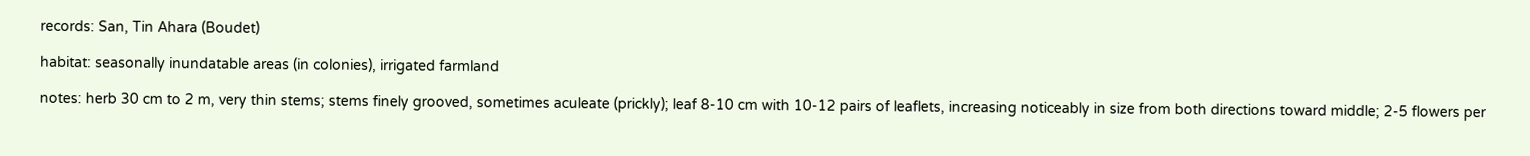records: San, Tin Ahara (Boudet)

habitat: seasonally inundatable areas (in colonies), irrigated farmland

notes: herb 30 cm to 2 m, very thin stems; stems finely grooved, sometimes aculeate (prickly); leaf 8-10 cm with 10-12 pairs of leaflets, increasing noticeably in size from both directions toward middle; 2-5 flowers per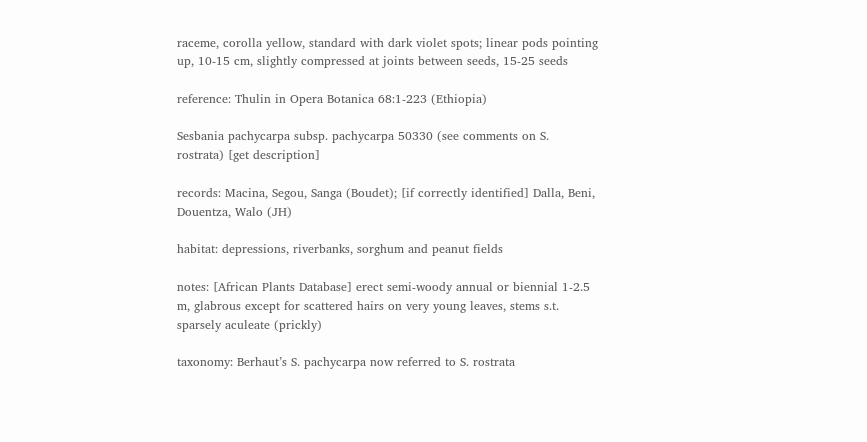raceme, corolla yellow, standard with dark violet spots; linear pods pointing up, 10-15 cm, slightly compressed at joints between seeds, 15-25 seeds

reference: Thulin in Opera Botanica 68:1-223 (Ethiopia)

Sesbania pachycarpa subsp. pachycarpa 50330 (see comments on S. rostrata) [get description]

records: Macina, Segou, Sanga (Boudet); [if correctly identified] Dalla, Beni, Douentza, Walo (JH)

habitat: depressions, riverbanks, sorghum and peanut fields

notes: [African Plants Database] erect semi-woody annual or biennial 1-2.5 m, glabrous except for scattered hairs on very young leaves, stems s.t. sparsely aculeate (prickly)

taxonomy: Berhaut’s S. pachycarpa now referred to S. rostrata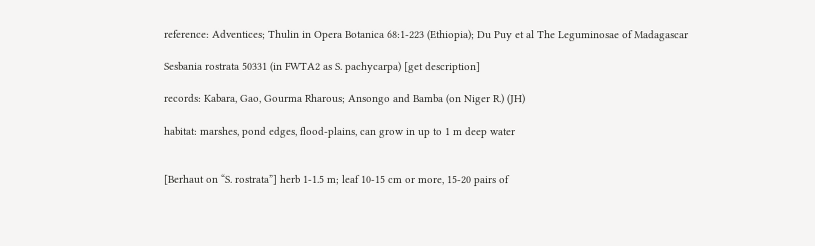reference: Adventices; Thulin in Opera Botanica 68:1-223 (Ethiopia); Du Puy et al The Leguminosae of Madagascar

Sesbania rostrata 50331 (in FWTA2 as S. pachycarpa) [get description]

records: Kabara, Gao, Gourma Rharous; Ansongo and Bamba (on Niger R.) (JH)

habitat: marshes, pond edges, flood-plains, can grow in up to 1 m deep water


[Berhaut on “S. rostrata”] herb 1-1.5 m; leaf 10-15 cm or more, 15-20 pairs of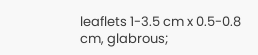leaflets 1-3.5 cm x 0.5-0.8 cm, glabrous;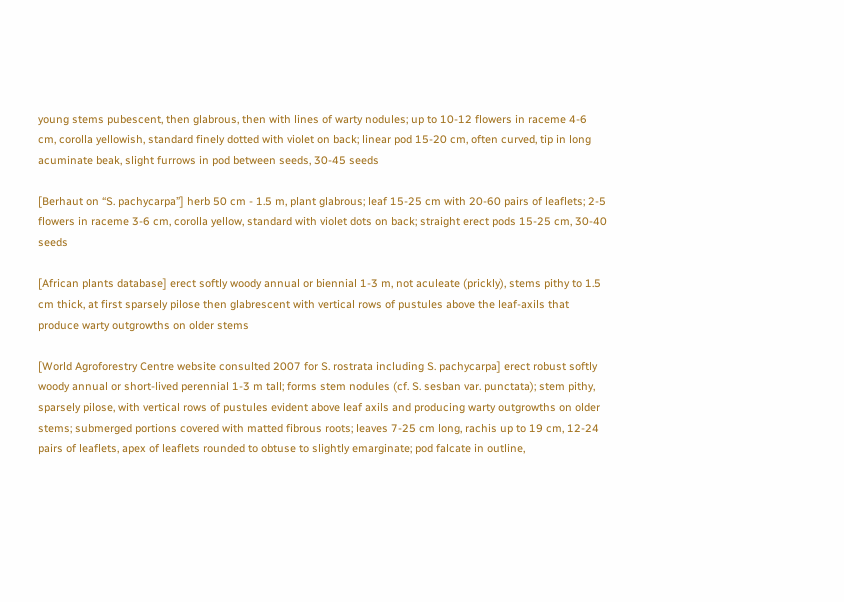young stems pubescent, then glabrous, then with lines of warty nodules; up to 10-12 flowers in raceme 4-6 cm, corolla yellowish, standard finely dotted with violet on back; linear pod 15-20 cm, often curved, tip in long acuminate beak, slight furrows in pod between seeds, 30-45 seeds

[Berhaut on “S. pachycarpa”] herb 50 cm - 1.5 m, plant glabrous; leaf 15-25 cm with 20-60 pairs of leaflets; 2-5 flowers in raceme 3-6 cm, corolla yellow, standard with violet dots on back; straight erect pods 15-25 cm, 30-40 seeds

[African plants database] erect softly woody annual or biennial 1-3 m, not aculeate (prickly), stems pithy to 1.5 cm thick, at first sparsely pilose then glabrescent with vertical rows of pustules above the leaf-axils that produce warty outgrowths on older stems

[World Agroforestry Centre website consulted 2007 for S. rostrata including S. pachycarpa] erect robust softly woody annual or short-lived perennial 1-3 m tall; forms stem nodules (cf. S. sesban var. punctata); stem pithy, sparsely pilose, with vertical rows of pustules evident above leaf axils and producing warty outgrowths on older stems; submerged portions covered with matted fibrous roots; leaves 7-25 cm long, rachis up to 19 cm, 12-24 pairs of leaflets, apex of leaflets rounded to obtuse to slightly emarginate; pod falcate in outline,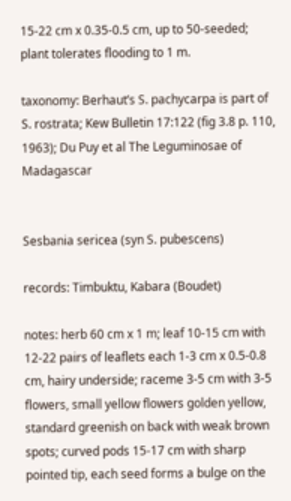15-22 cm x 0.35-0.5 cm, up to 50-seeded; plant tolerates flooding to 1 m.

taxonomy: Berhaut’s S. pachycarpa is part of S. rostrata; Kew Bulletin 17:122 (fig 3.8 p. 110, 1963); Du Puy et al The Leguminosae of Madagascar


Sesbania sericea (syn S. pubescens)

records: Timbuktu, Kabara (Boudet)

notes: herb 60 cm x 1 m; leaf 10-15 cm with 12-22 pairs of leaflets each 1-3 cm x 0.5-0.8 cm, hairy underside; raceme 3-5 cm with 3-5 flowers, small yellow flowers golden yellow, standard greenish on back with weak brown spots; curved pods 15-17 cm with sharp pointed tip, each seed forms a bulge on the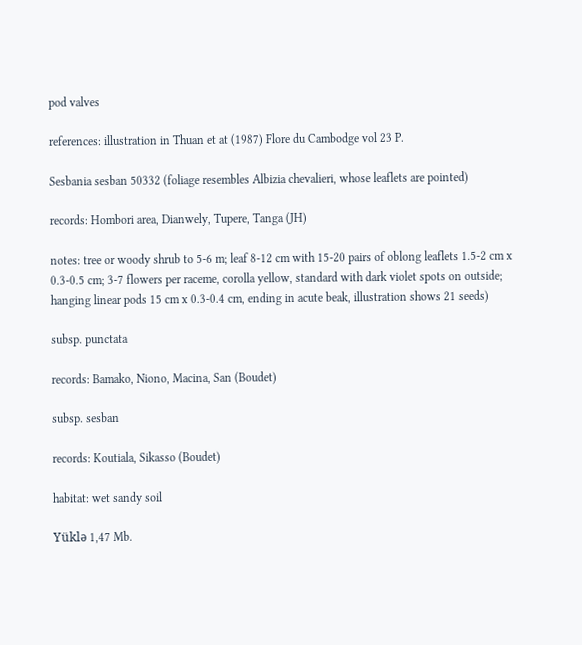pod valves

references: illustration in Thuan et at (1987) Flore du Cambodge vol 23 P.

Sesbania sesban 50332 (foliage resembles Albizia chevalieri, whose leaflets are pointed)

records: Hombori area, Dianwely, Tupere, Tanga (JH)

notes: tree or woody shrub to 5-6 m; leaf 8-12 cm with 15-20 pairs of oblong leaflets 1.5-2 cm x 0.3-0.5 cm; 3-7 flowers per raceme, corolla yellow, standard with dark violet spots on outside; hanging linear pods 15 cm x 0.3-0.4 cm, ending in acute beak, illustration shows 21 seeds)

subsp. punctata

records: Bamako, Niono, Macina, San (Boudet)

subsp. sesban

records: Koutiala, Sikasso (Boudet)

habitat: wet sandy soil

Yüklə 1,47 Mb.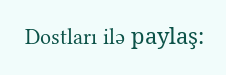Dostları ilə paylaş: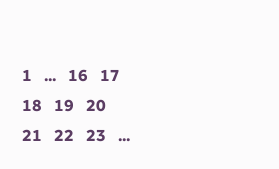1   ...   16   17   18   19   20   21   22   23   ...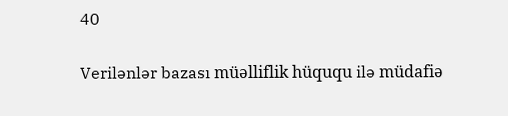40

Verilənlər bazası müəlliflik hüququ ilə müdafiə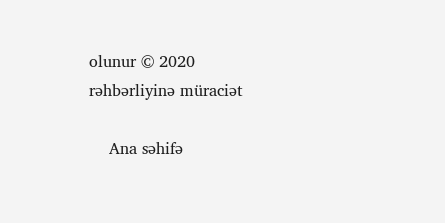olunur © 2020
rəhbərliyinə müraciət

    Ana səhifə